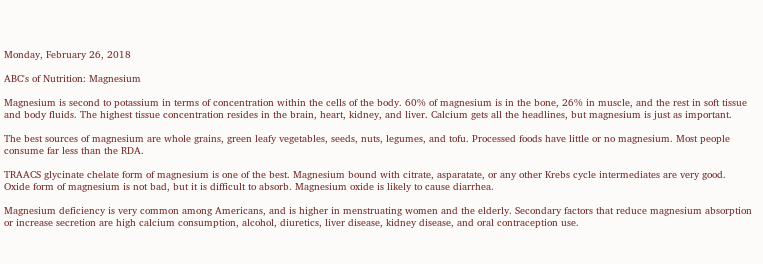Monday, February 26, 2018

ABC's of Nutrition: Magnesium

Magnesium is second to potassium in terms of concentration within the cells of the body. 60% of magnesium is in the bone, 26% in muscle, and the rest in soft tissue and body fluids. The highest tissue concentration resides in the brain, heart, kidney, and liver. Calcium gets all the headlines, but magnesium is just as important.

The best sources of magnesium are whole grains, green leafy vegetables, seeds, nuts, legumes, and tofu. Processed foods have little or no magnesium. Most people consume far less than the RDA.

TRAACS glycinate chelate form of magnesium is one of the best. Magnesium bound with citrate, asparatate, or any other Krebs cycle intermediates are very good. Oxide form of magnesium is not bad, but it is difficult to absorb. Magnesium oxide is likely to cause diarrhea.

Magnesium deficiency is very common among Americans, and is higher in menstruating women and the elderly. Secondary factors that reduce magnesium absorption or increase secretion are high calcium consumption, alcohol, diuretics, liver disease, kidney disease, and oral contraception use.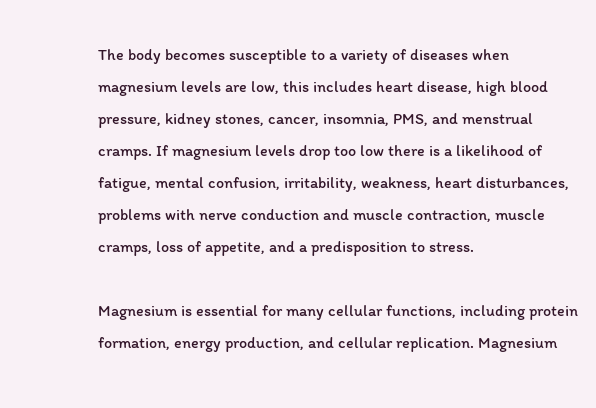The body becomes susceptible to a variety of diseases when magnesium levels are low, this includes heart disease, high blood pressure, kidney stones, cancer, insomnia, PMS, and menstrual cramps. If magnesium levels drop too low there is a likelihood of fatigue, mental confusion, irritability, weakness, heart disturbances, problems with nerve conduction and muscle contraction, muscle cramps, loss of appetite, and a predisposition to stress.

Magnesium is essential for many cellular functions, including protein formation, energy production, and cellular replication. Magnesium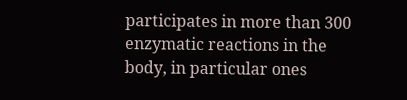participates in more than 300 enzymatic reactions in the body, in particular ones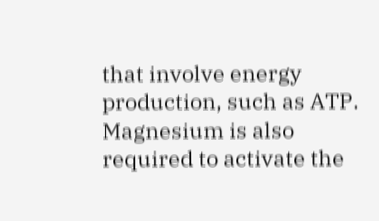that involve energy production, such as ATP. Magnesium is also required to activate the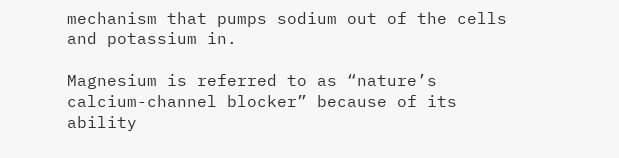mechanism that pumps sodium out of the cells and potassium in.

Magnesium is referred to as “nature’s calcium-channel blocker” because of its ability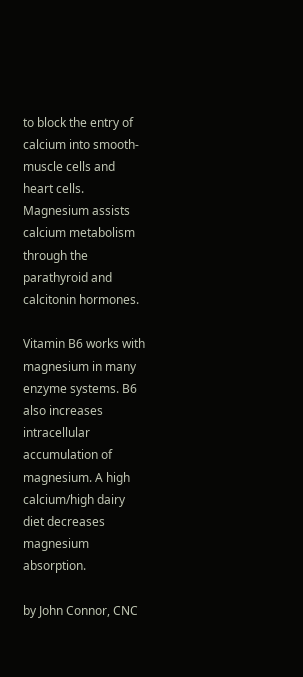to block the entry of calcium into smooth-muscle cells and heart cells. Magnesium assists calcium metabolism through the parathyroid and calcitonin hormones.

Vitamin B6 works with magnesium in many enzyme systems. B6 also increases intracellular accumulation of magnesium. A high calcium/high dairy diet decreases magnesium absorption.

by John Connor, CNC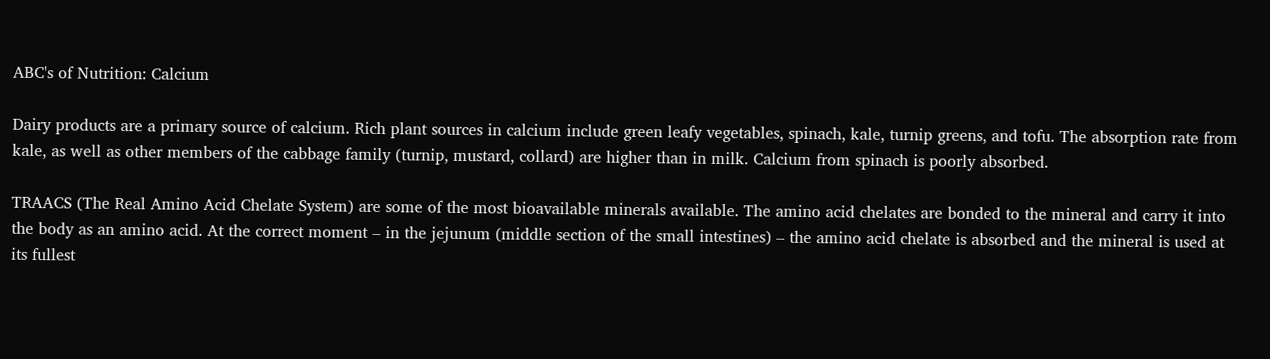ABC's of Nutrition: Calcium

Dairy products are a primary source of calcium. Rich plant sources in calcium include green leafy vegetables, spinach, kale, turnip greens, and tofu. The absorption rate from kale, as well as other members of the cabbage family (turnip, mustard, collard) are higher than in milk. Calcium from spinach is poorly absorbed.

TRAACS (The Real Amino Acid Chelate System) are some of the most bioavailable minerals available. The amino acid chelates are bonded to the mineral and carry it into the body as an amino acid. At the correct moment – in the jejunum (middle section of the small intestines) – the amino acid chelate is absorbed and the mineral is used at its fullest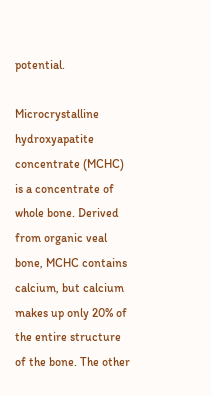potential.

Microcrystalline hydroxyapatite concentrate (MCHC) is a concentrate of whole bone. Derived from organic veal bone, MCHC contains calcium, but calcium makes up only 20% of the entire structure of the bone. The other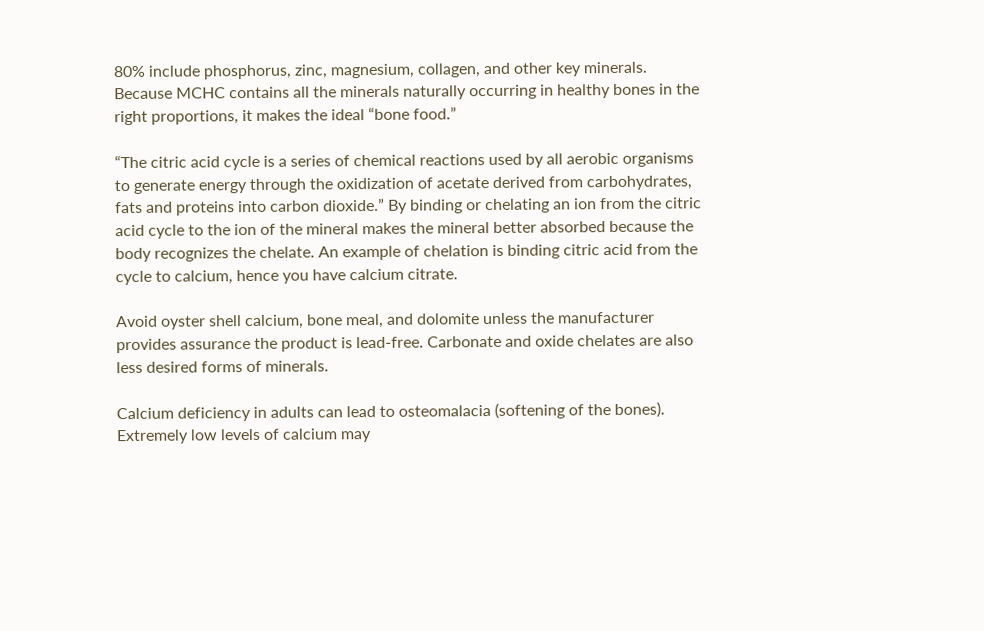80% include phosphorus, zinc, magnesium, collagen, and other key minerals. Because MCHC contains all the minerals naturally occurring in healthy bones in the right proportions, it makes the ideal “bone food.”

“The citric acid cycle is a series of chemical reactions used by all aerobic organisms to generate energy through the oxidization of acetate derived from carbohydrates, fats and proteins into carbon dioxide.” By binding or chelating an ion from the citric acid cycle to the ion of the mineral makes the mineral better absorbed because the body recognizes the chelate. An example of chelation is binding citric acid from the cycle to calcium, hence you have calcium citrate.

Avoid oyster shell calcium, bone meal, and dolomite unless the manufacturer provides assurance the product is lead-free. Carbonate and oxide chelates are also less desired forms of minerals.

Calcium deficiency in adults can lead to osteomalacia (softening of the bones). Extremely low levels of calcium may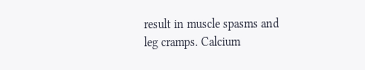result in muscle spasms and leg cramps. Calcium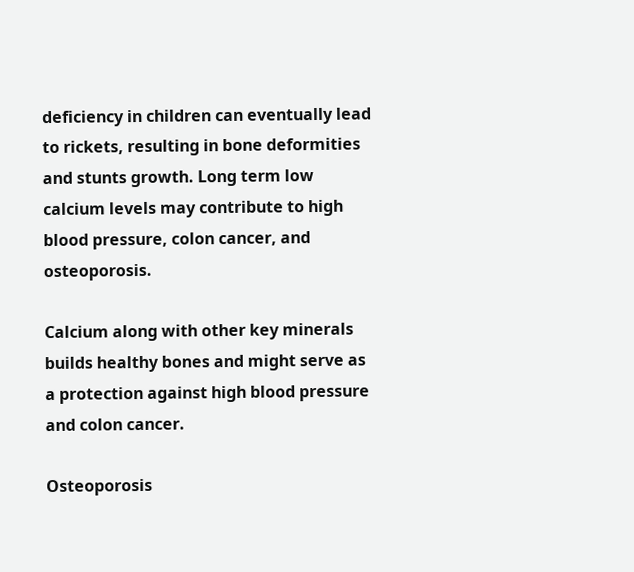deficiency in children can eventually lead to rickets, resulting in bone deformities and stunts growth. Long term low calcium levels may contribute to high blood pressure, colon cancer, and osteoporosis.

Calcium along with other key minerals builds healthy bones and might serve as a protection against high blood pressure and colon cancer.

Osteoporosis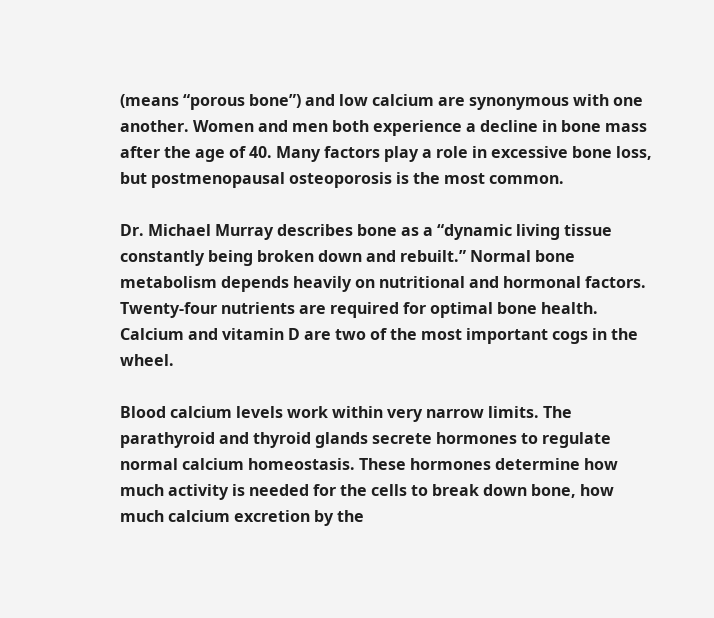(means “porous bone”) and low calcium are synonymous with one another. Women and men both experience a decline in bone mass after the age of 40. Many factors play a role in excessive bone loss, but postmenopausal osteoporosis is the most common.

Dr. Michael Murray describes bone as a “dynamic living tissue constantly being broken down and rebuilt.” Normal bone metabolism depends heavily on nutritional and hormonal factors. Twenty-four nutrients are required for optimal bone health. Calcium and vitamin D are two of the most important cogs in the wheel.

Blood calcium levels work within very narrow limits. The parathyroid and thyroid glands secrete hormones to regulate normal calcium homeostasis. These hormones determine how much activity is needed for the cells to break down bone, how much calcium excretion by the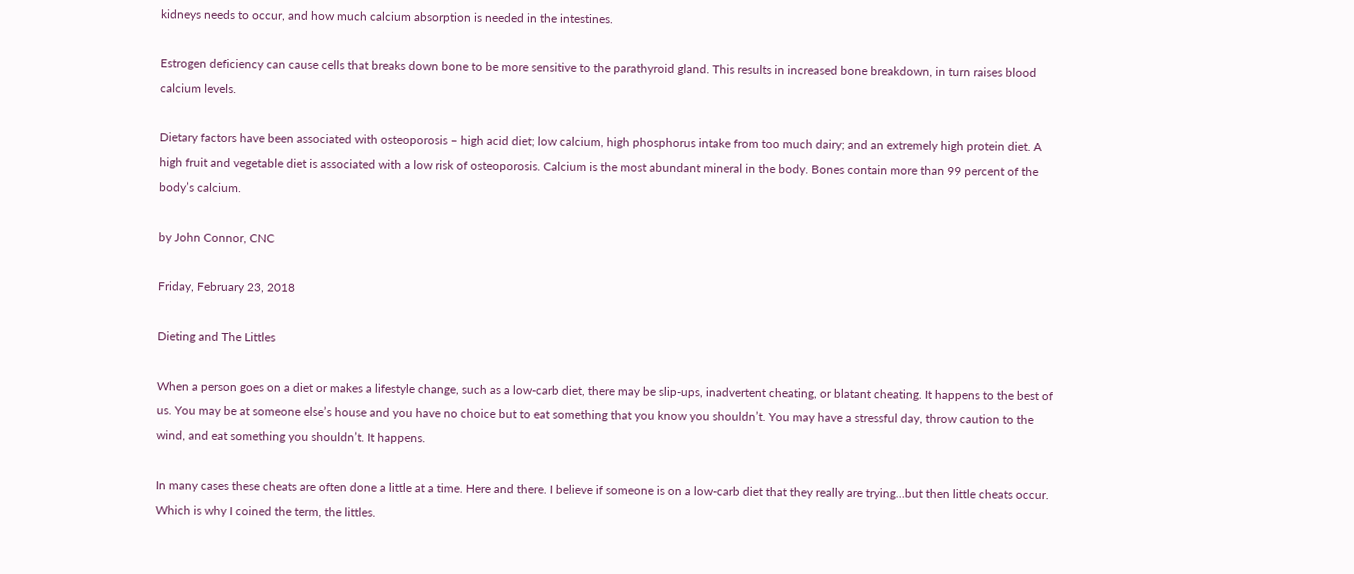kidneys needs to occur, and how much calcium absorption is needed in the intestines.

Estrogen deficiency can cause cells that breaks down bone to be more sensitive to the parathyroid gland. This results in increased bone breakdown, in turn raises blood calcium levels.

Dietary factors have been associated with osteoporosis – high acid diet; low calcium, high phosphorus intake from too much dairy; and an extremely high protein diet. A high fruit and vegetable diet is associated with a low risk of osteoporosis. Calcium is the most abundant mineral in the body. Bones contain more than 99 percent of the body’s calcium.

by John Connor, CNC

Friday, February 23, 2018

Dieting and The Littles

When a person goes on a diet or makes a lifestyle change, such as a low-carb diet, there may be slip-ups, inadvertent cheating, or blatant cheating. It happens to the best of us. You may be at someone else’s house and you have no choice but to eat something that you know you shouldn’t. You may have a stressful day, throw caution to the wind, and eat something you shouldn’t. It happens.

In many cases these cheats are often done a little at a time. Here and there. I believe if someone is on a low-carb diet that they really are trying…but then little cheats occur. Which is why I coined the term, the littles.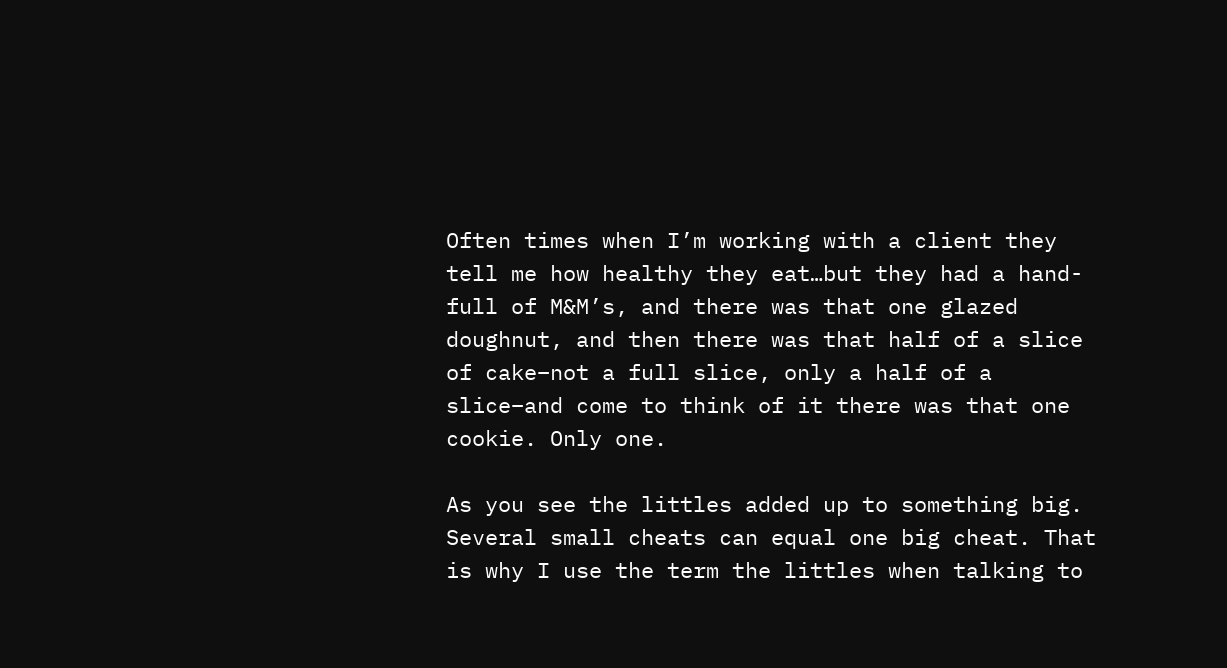Often times when I’m working with a client they tell me how healthy they eat…but they had a hand-full of M&M’s, and there was that one glazed doughnut, and then there was that half of a slice of cake–not a full slice, only a half of a slice–and come to think of it there was that one cookie. Only one.

As you see the littles added up to something big. Several small cheats can equal one big cheat. That is why I use the term the littles when talking to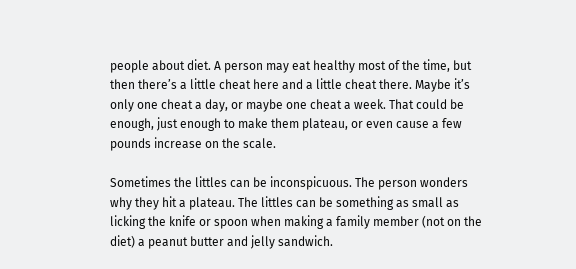people about diet. A person may eat healthy most of the time, but then there’s a little cheat here and a little cheat there. Maybe it’s only one cheat a day, or maybe one cheat a week. That could be enough, just enough to make them plateau, or even cause a few pounds increase on the scale.

Sometimes the littles can be inconspicuous. The person wonders why they hit a plateau. The littles can be something as small as licking the knife or spoon when making a family member (not on the diet) a peanut butter and jelly sandwich.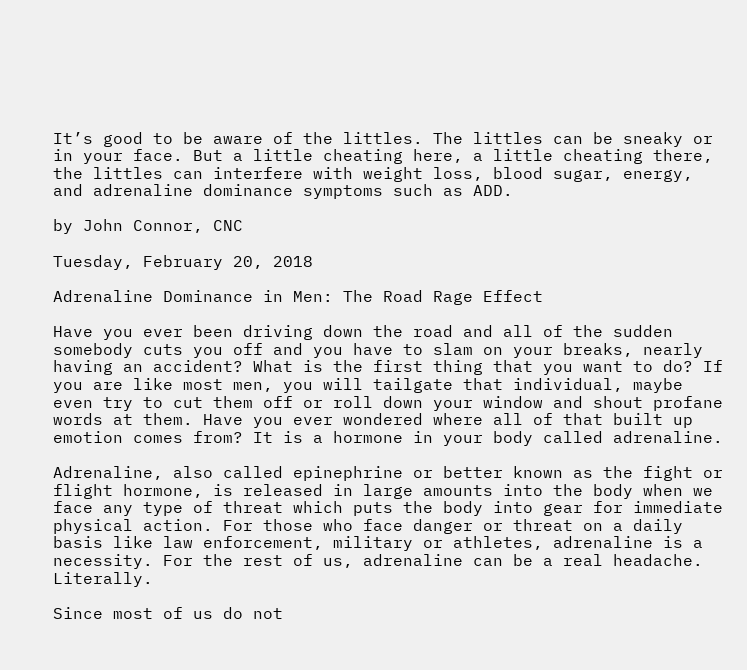It’s good to be aware of the littles. The littles can be sneaky or in your face. But a little cheating here, a little cheating there, the littles can interfere with weight loss, blood sugar, energy, and adrenaline dominance symptoms such as ADD.

by John Connor, CNC

Tuesday, February 20, 2018

Adrenaline Dominance in Men: The Road Rage Effect

Have you ever been driving down the road and all of the sudden somebody cuts you off and you have to slam on your breaks, nearly having an accident? What is the first thing that you want to do? If you are like most men, you will tailgate that individual, maybe even try to cut them off or roll down your window and shout profane words at them. Have you ever wondered where all of that built up emotion comes from? It is a hormone in your body called adrenaline.

Adrenaline, also called epinephrine or better known as the fight or flight hormone, is released in large amounts into the body when we face any type of threat which puts the body into gear for immediate physical action. For those who face danger or threat on a daily basis like law enforcement, military or athletes, adrenaline is a necessity. For the rest of us, adrenaline can be a real headache. Literally.

Since most of us do not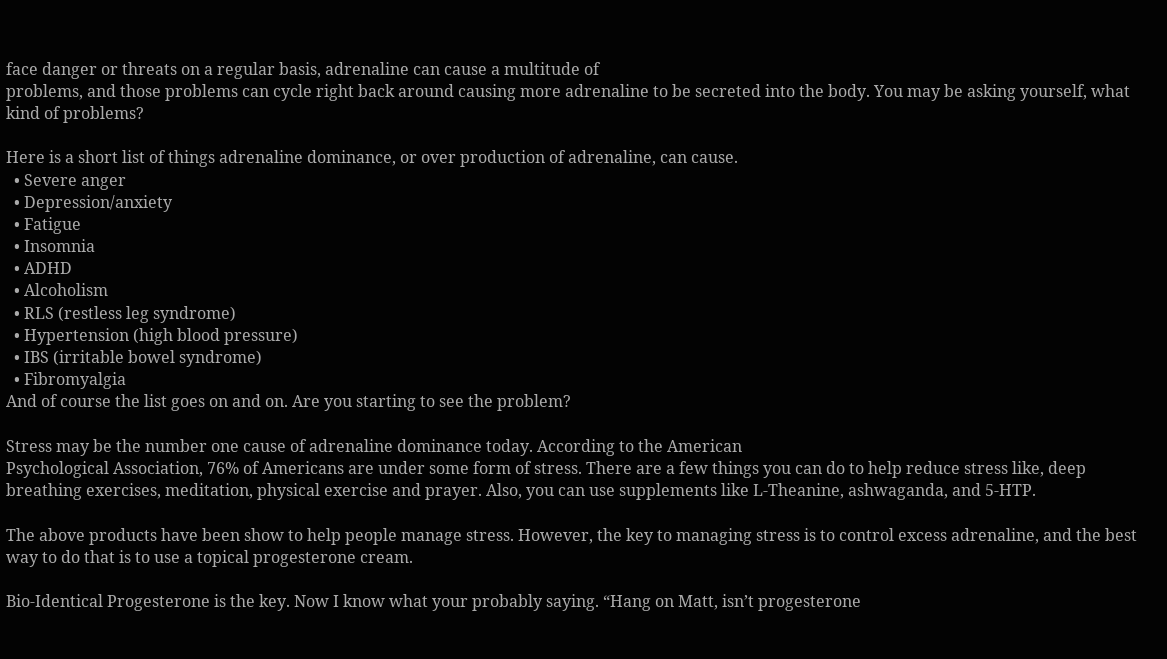face danger or threats on a regular basis, adrenaline can cause a multitude of
problems, and those problems can cycle right back around causing more adrenaline to be secreted into the body. You may be asking yourself, what kind of problems?

Here is a short list of things adrenaline dominance, or over production of adrenaline, can cause.
  • Severe anger
  • Depression/anxiety
  • Fatigue
  • Insomnia
  • ADHD
  • Alcoholism
  • RLS (restless leg syndrome)
  • Hypertension (high blood pressure)
  • IBS (irritable bowel syndrome)
  • Fibromyalgia
And of course the list goes on and on. Are you starting to see the problem?

Stress may be the number one cause of adrenaline dominance today. According to the American
Psychological Association, 76% of Americans are under some form of stress. There are a few things you can do to help reduce stress like, deep breathing exercises, meditation, physical exercise and prayer. Also, you can use supplements like L-Theanine, ashwaganda, and 5-HTP.

The above products have been show to help people manage stress. However, the key to managing stress is to control excess adrenaline, and the best way to do that is to use a topical progesterone cream.

Bio-Identical Progesterone is the key. Now I know what your probably saying. “Hang on Matt, isn’t progesterone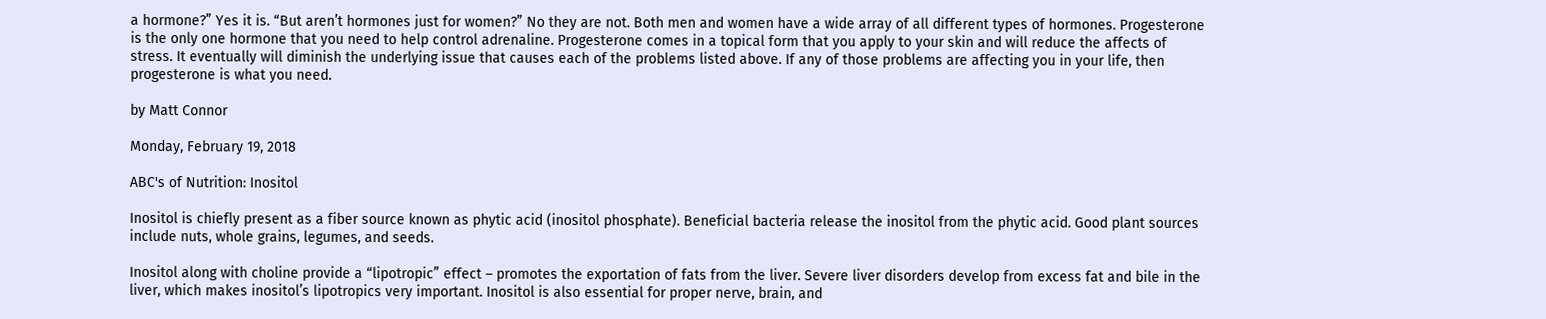a hormone?” Yes it is. “But aren’t hormones just for women?” No they are not. Both men and women have a wide array of all different types of hormones. Progesterone is the only one hormone that you need to help control adrenaline. Progesterone comes in a topical form that you apply to your skin and will reduce the affects of stress. It eventually will diminish the underlying issue that causes each of the problems listed above. If any of those problems are affecting you in your life, then progesterone is what you need.

by Matt Connor

Monday, February 19, 2018

ABC's of Nutrition: Inositol

Inositol is chiefly present as a fiber source known as phytic acid (inositol phosphate). Beneficial bacteria release the inositol from the phytic acid. Good plant sources include nuts, whole grains, legumes, and seeds.

Inositol along with choline provide a “lipotropic” effect – promotes the exportation of fats from the liver. Severe liver disorders develop from excess fat and bile in the liver, which makes inositol’s lipotropics very important. Inositol is also essential for proper nerve, brain, and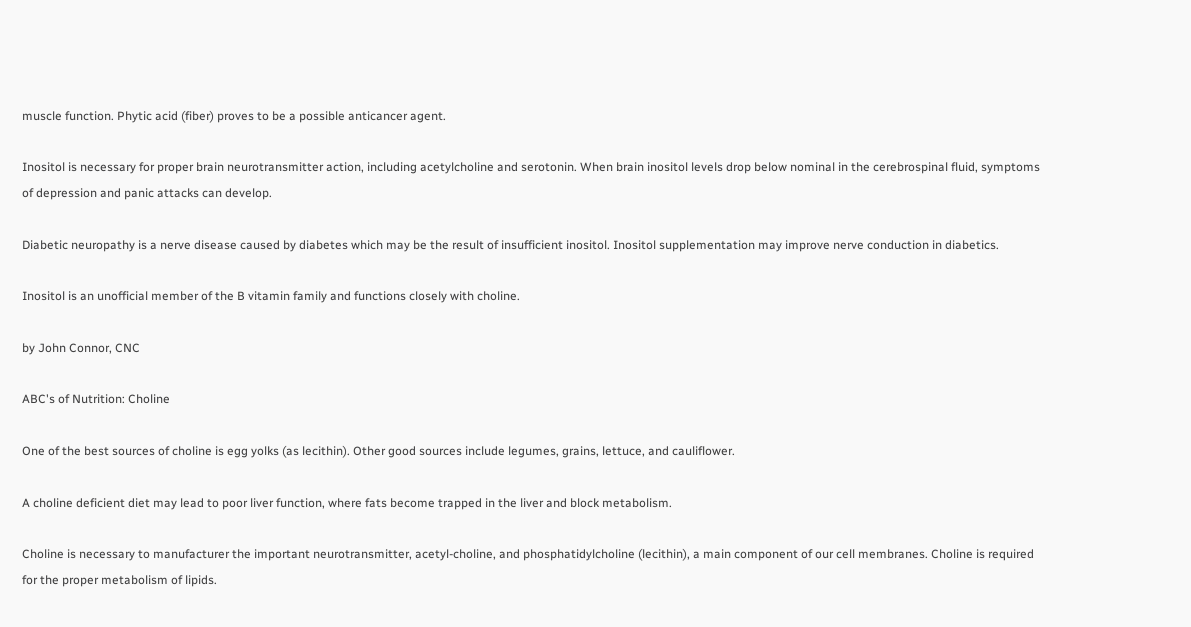muscle function. Phytic acid (fiber) proves to be a possible anticancer agent.

Inositol is necessary for proper brain neurotransmitter action, including acetylcholine and serotonin. When brain inositol levels drop below nominal in the cerebrospinal fluid, symptoms of depression and panic attacks can develop.

Diabetic neuropathy is a nerve disease caused by diabetes which may be the result of insufficient inositol. Inositol supplementation may improve nerve conduction in diabetics.

Inositol is an unofficial member of the B vitamin family and functions closely with choline.

by John Connor, CNC

ABC's of Nutrition: Choline

One of the best sources of choline is egg yolks (as lecithin). Other good sources include legumes, grains, lettuce, and cauliflower.

A choline deficient diet may lead to poor liver function, where fats become trapped in the liver and block metabolism.

Choline is necessary to manufacturer the important neurotransmitter, acetyl-choline, and phosphatidylcholine (lecithin), a main component of our cell membranes. Choline is required for the proper metabolism of lipids.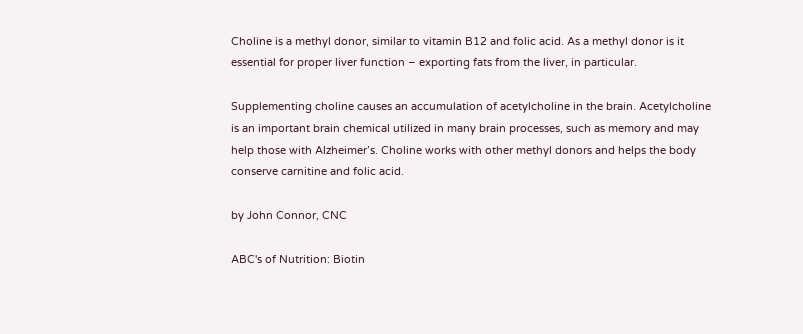Choline is a methyl donor, similar to vitamin B12 and folic acid. As a methyl donor is it essential for proper liver function – exporting fats from the liver, in particular.

Supplementing choline causes an accumulation of acetylcholine in the brain. Acetylcholine is an important brain chemical utilized in many brain processes, such as memory and may help those with Alzheimer’s. Choline works with other methyl donors and helps the body conserve carnitine and folic acid.

by John Connor, CNC

ABC's of Nutrition: Biotin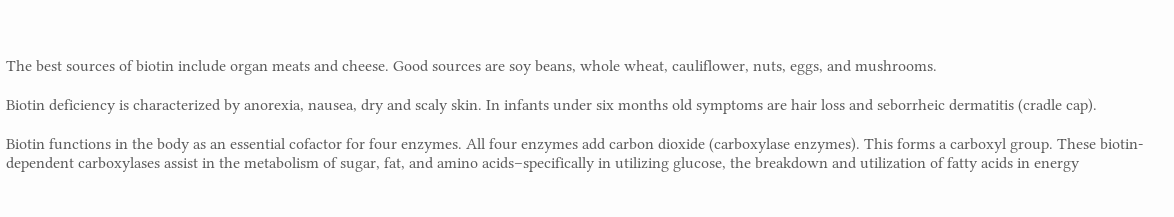The best sources of biotin include organ meats and cheese. Good sources are soy beans, whole wheat, cauliflower, nuts, eggs, and mushrooms.

Biotin deficiency is characterized by anorexia, nausea, dry and scaly skin. In infants under six months old symptoms are hair loss and seborrheic dermatitis (cradle cap).

Biotin functions in the body as an essential cofactor for four enzymes. All four enzymes add carbon dioxide (carboxylase enzymes). This forms a carboxyl group. These biotin-dependent carboxylases assist in the metabolism of sugar, fat, and amino acids–specifically in utilizing glucose, the breakdown and utilization of fatty acids in energy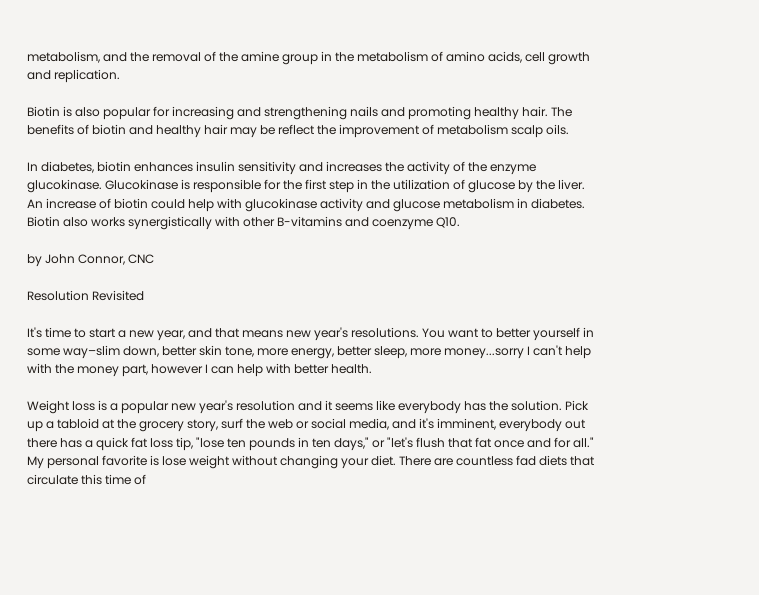metabolism, and the removal of the amine group in the metabolism of amino acids, cell growth and replication.

Biotin is also popular for increasing and strengthening nails and promoting healthy hair. The benefits of biotin and healthy hair may be reflect the improvement of metabolism scalp oils.

In diabetes, biotin enhances insulin sensitivity and increases the activity of the enzyme glucokinase. Glucokinase is responsible for the first step in the utilization of glucose by the liver. An increase of biotin could help with glucokinase activity and glucose metabolism in diabetes. Biotin also works synergistically with other B-vitamins and coenzyme Q10.

by John Connor, CNC

Resolution Revisited

It's time to start a new year, and that means new year's resolutions. You want to better yourself in some way–slim down, better skin tone, more energy, better sleep, more money...sorry I can't help with the money part, however I can help with better health.

Weight loss is a popular new year's resolution and it seems like everybody has the solution. Pick up a tabloid at the grocery story, surf the web or social media, and it's imminent, everybody out there has a quick fat loss tip, "lose ten pounds in ten days," or "let's flush that fat once and for all." My personal favorite is lose weight without changing your diet. There are countless fad diets that circulate this time of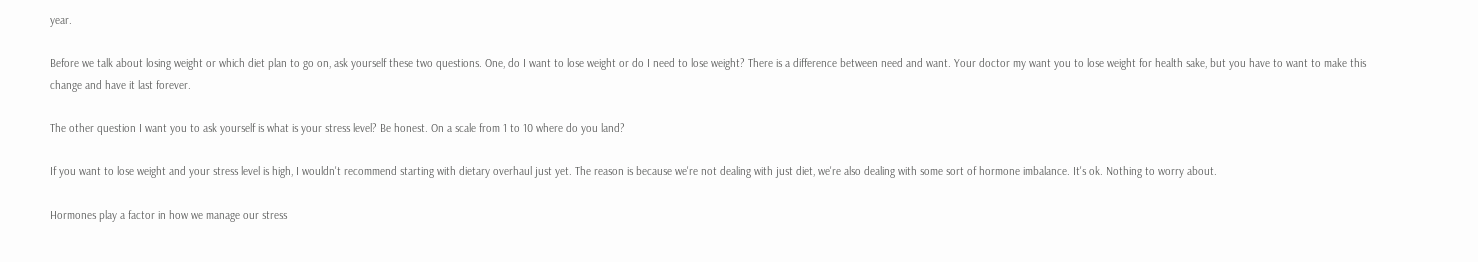year.

Before we talk about losing weight or which diet plan to go on, ask yourself these two questions. One, do I want to lose weight or do I need to lose weight? There is a difference between need and want. Your doctor my want you to lose weight for health sake, but you have to want to make this change and have it last forever.

The other question I want you to ask yourself is what is your stress level? Be honest. On a scale from 1 to 10 where do you land?

If you want to lose weight and your stress level is high, I wouldn't recommend starting with dietary overhaul just yet. The reason is because we're not dealing with just diet, we're also dealing with some sort of hormone imbalance. It's ok. Nothing to worry about.

Hormones play a factor in how we manage our stress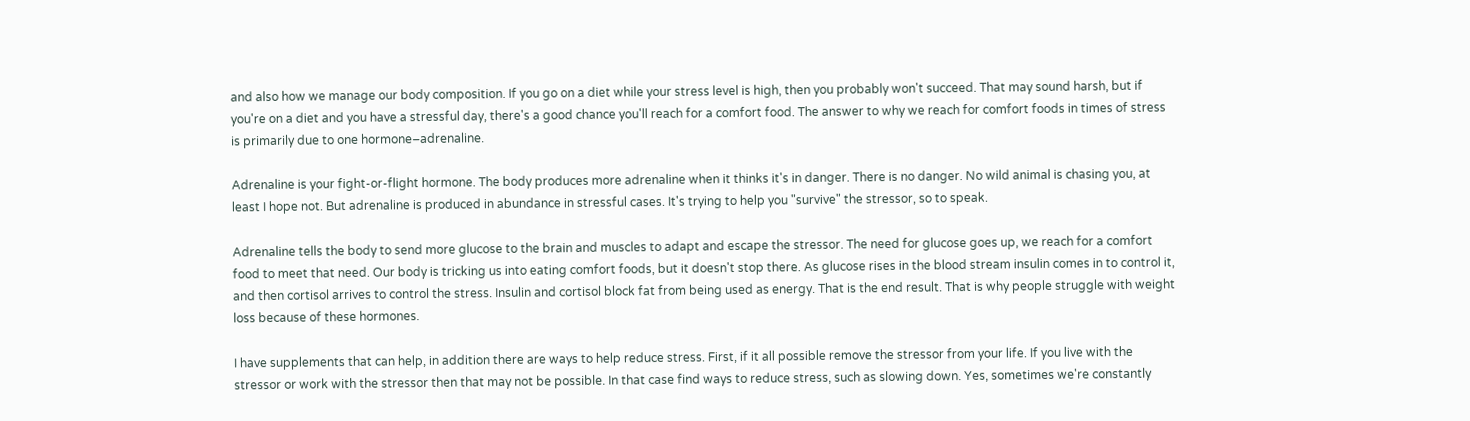and also how we manage our body composition. If you go on a diet while your stress level is high, then you probably won't succeed. That may sound harsh, but if you're on a diet and you have a stressful day, there's a good chance you'll reach for a comfort food. The answer to why we reach for comfort foods in times of stress is primarily due to one hormone–adrenaline.

Adrenaline is your fight-or-flight hormone. The body produces more adrenaline when it thinks it's in danger. There is no danger. No wild animal is chasing you, at least I hope not. But adrenaline is produced in abundance in stressful cases. It's trying to help you "survive" the stressor, so to speak.

Adrenaline tells the body to send more glucose to the brain and muscles to adapt and escape the stressor. The need for glucose goes up, we reach for a comfort food to meet that need. Our body is tricking us into eating comfort foods, but it doesn't stop there. As glucose rises in the blood stream insulin comes in to control it, and then cortisol arrives to control the stress. Insulin and cortisol block fat from being used as energy. That is the end result. That is why people struggle with weight loss because of these hormones.

I have supplements that can help, in addition there are ways to help reduce stress. First, if it all possible remove the stressor from your life. If you live with the stressor or work with the stressor then that may not be possible. In that case find ways to reduce stress, such as slowing down. Yes, sometimes we're constantly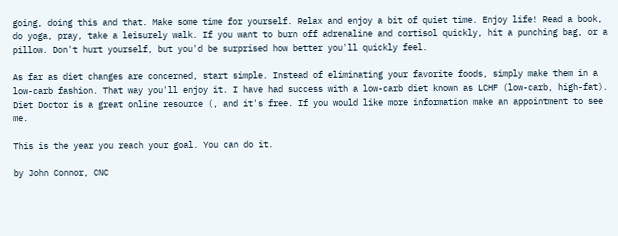going, doing this and that. Make some time for yourself. Relax and enjoy a bit of quiet time. Enjoy life! Read a book, do yoga, pray, take a leisurely walk. If you want to burn off adrenaline and cortisol quickly, hit a punching bag, or a pillow. Don't hurt yourself, but you'd be surprised how better you'll quickly feel.

As far as diet changes are concerned, start simple. Instead of eliminating your favorite foods, simply make them in a low-carb fashion. That way you'll enjoy it. I have had success with a low-carb diet known as LCHF (low-carb, high-fat). Diet Doctor is a great online resource (, and it's free. If you would like more information make an appointment to see me.

This is the year you reach your goal. You can do it.

by John Connor, CNC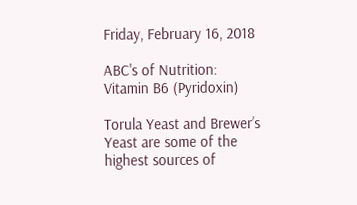Friday, February 16, 2018

ABC's of Nutrition: Vitamin B6 (Pyridoxin)

Torula Yeast and Brewer’s Yeast are some of the highest sources of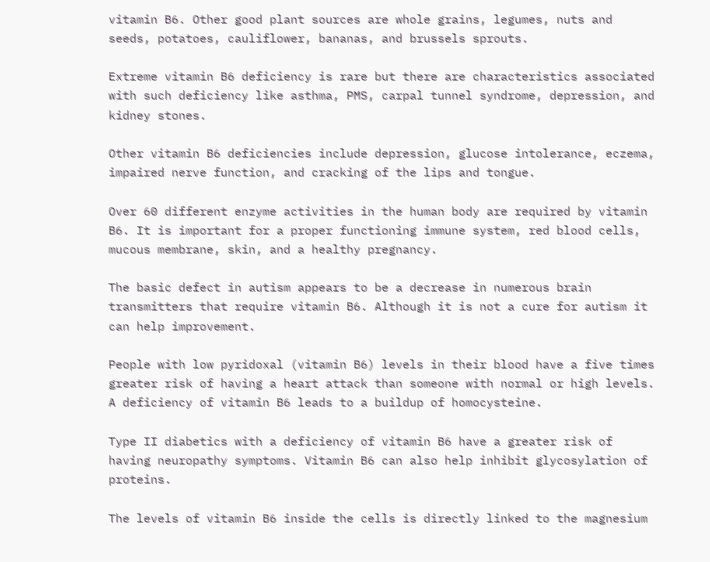vitamin B6. Other good plant sources are whole grains, legumes, nuts and seeds, potatoes, cauliflower, bananas, and brussels sprouts.

Extreme vitamin B6 deficiency is rare but there are characteristics associated with such deficiency like asthma, PMS, carpal tunnel syndrome, depression, and kidney stones.

Other vitamin B6 deficiencies include depression, glucose intolerance, eczema, impaired nerve function, and cracking of the lips and tongue.

Over 60 different enzyme activities in the human body are required by vitamin B6. It is important for a proper functioning immune system, red blood cells, mucous membrane, skin, and a healthy pregnancy.

The basic defect in autism appears to be a decrease in numerous brain transmitters that require vitamin B6. Although it is not a cure for autism it can help improvement.

People with low pyridoxal (vitamin B6) levels in their blood have a five times greater risk of having a heart attack than someone with normal or high levels. A deficiency of vitamin B6 leads to a buildup of homocysteine.

Type II diabetics with a deficiency of vitamin B6 have a greater risk of having neuropathy symptoms. Vitamin B6 can also help inhibit glycosylation of proteins.

The levels of vitamin B6 inside the cells is directly linked to the magnesium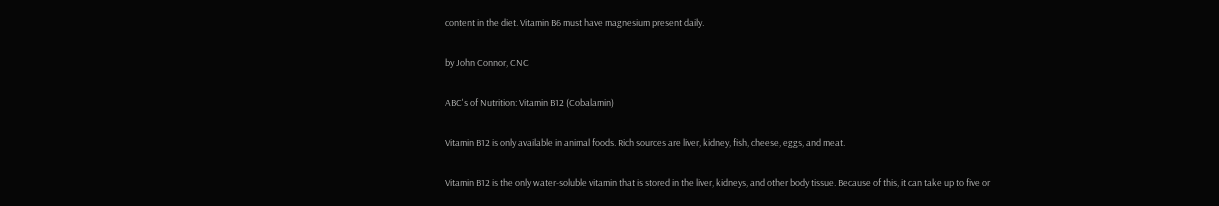content in the diet. Vitamin B6 must have magnesium present daily.

by John Connor, CNC

ABC's of Nutrition: Vitamin B12 (Cobalamin)

Vitamin B12 is only available in animal foods. Rich sources are liver, kidney, fish, cheese, eggs, and meat.

Vitamin B12 is the only water-soluble vitamin that is stored in the liver, kidneys, and other body tissue. Because of this, it can take up to five or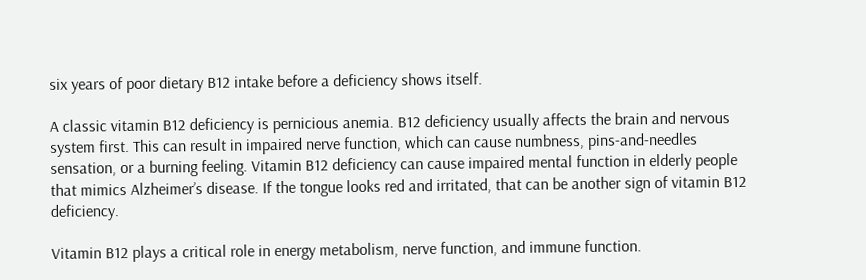six years of poor dietary B12 intake before a deficiency shows itself.

A classic vitamin B12 deficiency is pernicious anemia. B12 deficiency usually affects the brain and nervous system first. This can result in impaired nerve function, which can cause numbness, pins-and-needles sensation, or a burning feeling. Vitamin B12 deficiency can cause impaired mental function in elderly people that mimics Alzheimer’s disease. If the tongue looks red and irritated, that can be another sign of vitamin B12 deficiency.

Vitamin B12 plays a critical role in energy metabolism, nerve function, and immune function.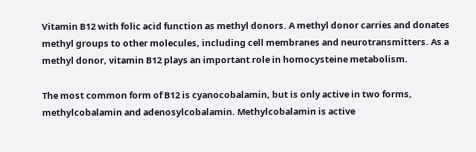Vitamin B12 with folic acid function as methyl donors. A methyl donor carries and donates methyl groups to other molecules, including cell membranes and neurotransmitters. As a methyl donor, vitamin B12 plays an important role in homocysteine metabolism.

The most common form of B12 is cyanocobalamin, but is only active in two forms, methylcobalamin and adenosylcobalamin. Methylcobalamin is active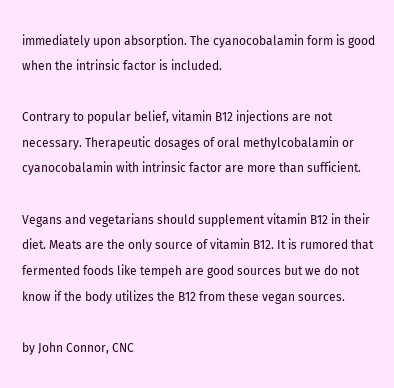immediately upon absorption. The cyanocobalamin form is good when the intrinsic factor is included.

Contrary to popular belief, vitamin B12 injections are not necessary. Therapeutic dosages of oral methylcobalamin or cyanocobalamin with intrinsic factor are more than sufficient.

Vegans and vegetarians should supplement vitamin B12 in their diet. Meats are the only source of vitamin B12. It is rumored that fermented foods like tempeh are good sources but we do not know if the body utilizes the B12 from these vegan sources.

by John Connor, CNC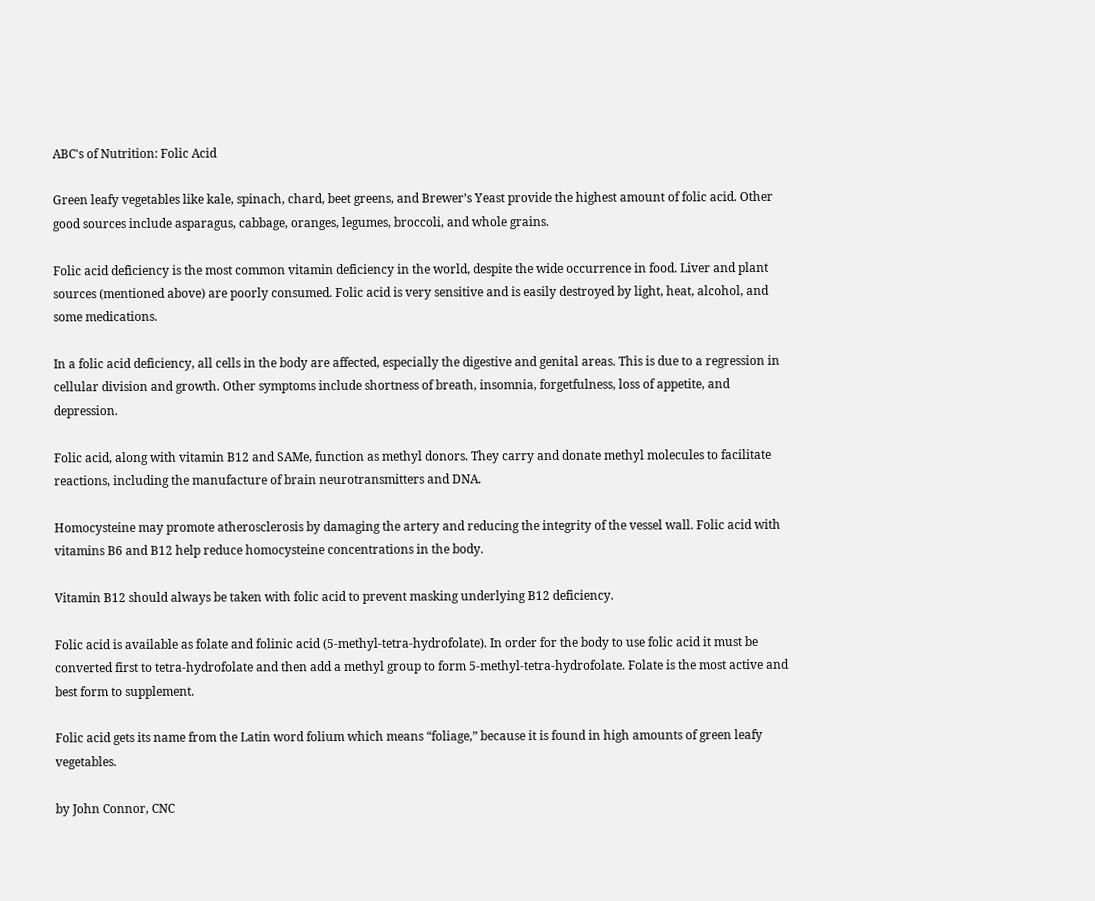ABC's of Nutrition: Folic Acid

Green leafy vegetables like kale, spinach, chard, beet greens, and Brewer’s Yeast provide the highest amount of folic acid. Other good sources include asparagus, cabbage, oranges, legumes, broccoli, and whole grains.

Folic acid deficiency is the most common vitamin deficiency in the world, despite the wide occurrence in food. Liver and plant sources (mentioned above) are poorly consumed. Folic acid is very sensitive and is easily destroyed by light, heat, alcohol, and some medications.

In a folic acid deficiency, all cells in the body are affected, especially the digestive and genital areas. This is due to a regression in cellular division and growth. Other symptoms include shortness of breath, insomnia, forgetfulness, loss of appetite, and depression.

Folic acid, along with vitamin B12 and SAMe, function as methyl donors. They carry and donate methyl molecules to facilitate reactions, including the manufacture of brain neurotransmitters and DNA.

Homocysteine may promote atherosclerosis by damaging the artery and reducing the integrity of the vessel wall. Folic acid with vitamins B6 and B12 help reduce homocysteine concentrations in the body.

Vitamin B12 should always be taken with folic acid to prevent masking underlying B12 deficiency.

Folic acid is available as folate and folinic acid (5-methyl-tetra-hydrofolate). In order for the body to use folic acid it must be converted first to tetra-hydrofolate and then add a methyl group to form 5-methyl-tetra-hydrofolate. Folate is the most active and best form to supplement.

Folic acid gets its name from the Latin word folium which means “foliage,” because it is found in high amounts of green leafy vegetables.

by John Connor, CNC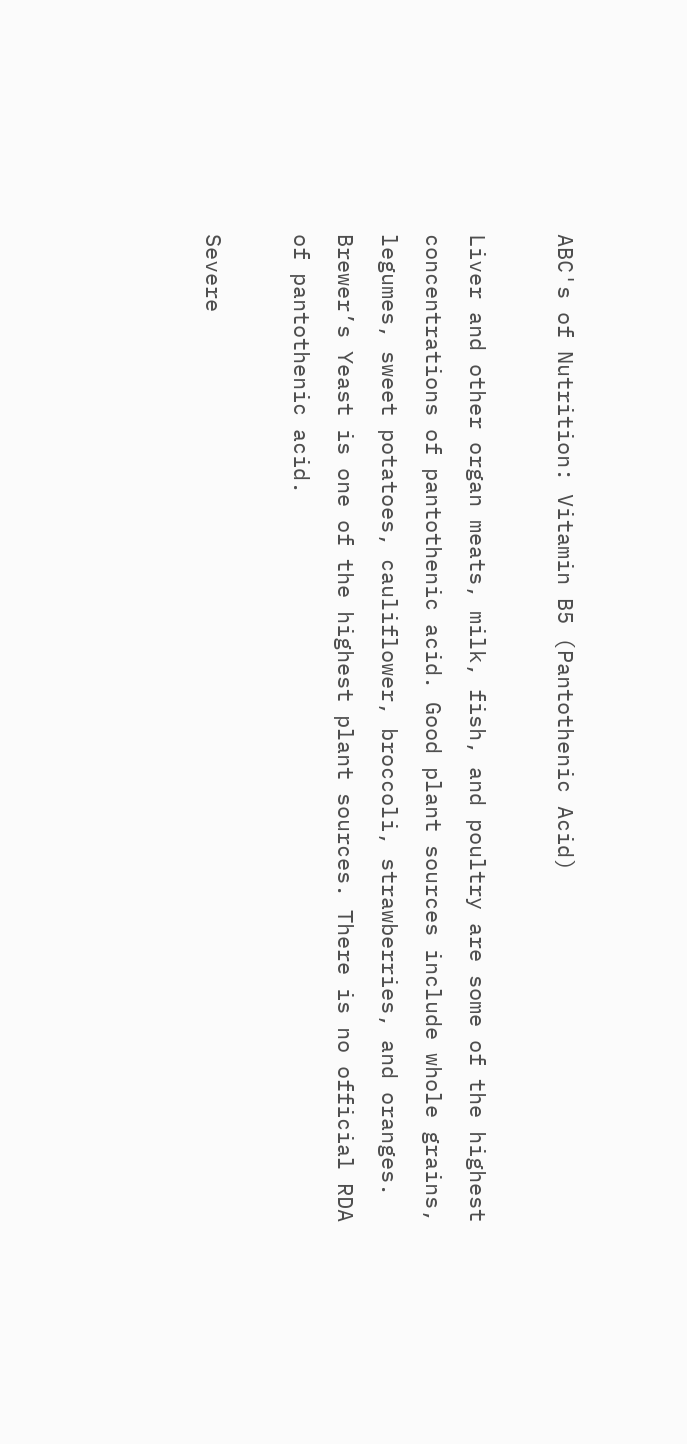ABC's of Nutrition: Vitamin B5 (Pantothenic Acid)

Liver and other organ meats, milk, fish, and poultry are some of the highest concentrations of pantothenic acid. Good plant sources include whole grains, legumes, sweet potatoes, cauliflower, broccoli, strawberries, and oranges. Brewer’s Yeast is one of the highest plant sources. There is no official RDA of pantothenic acid.

Severe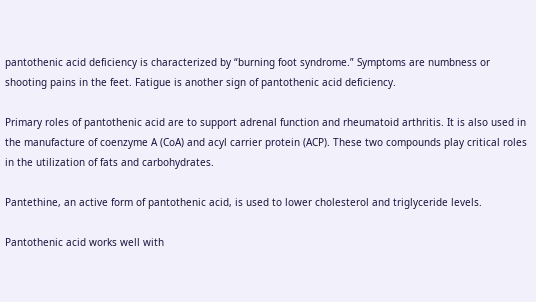pantothenic acid deficiency is characterized by “burning foot syndrome.” Symptoms are numbness or shooting pains in the feet. Fatigue is another sign of pantothenic acid deficiency.

Primary roles of pantothenic acid are to support adrenal function and rheumatoid arthritis. It is also used in the manufacture of coenzyme A (CoA) and acyl carrier protein (ACP). These two compounds play critical roles in the utilization of fats and carbohydrates.

Pantethine, an active form of pantothenic acid, is used to lower cholesterol and triglyceride levels.

Pantothenic acid works well with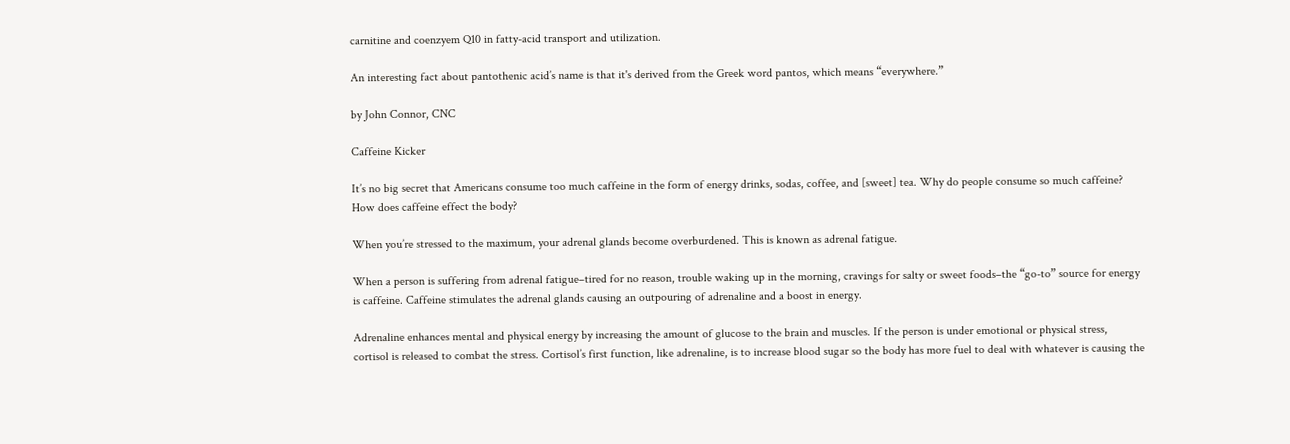carnitine and coenzyem Q10 in fatty-acid transport and utilization.

An interesting fact about pantothenic acid’s name is that it's derived from the Greek word pantos, which means “everywhere.”

by John Connor, CNC

Caffeine Kicker

It’s no big secret that Americans consume too much caffeine in the form of energy drinks, sodas, coffee, and [sweet] tea. Why do people consume so much caffeine? How does caffeine effect the body?

When you’re stressed to the maximum, your adrenal glands become overburdened. This is known as adrenal fatigue.

When a person is suffering from adrenal fatigue–tired for no reason, trouble waking up in the morning, cravings for salty or sweet foods–the “go-to” source for energy is caffeine. Caffeine stimulates the adrenal glands causing an outpouring of adrenaline and a boost in energy.

Adrenaline enhances mental and physical energy by increasing the amount of glucose to the brain and muscles. If the person is under emotional or physical stress, cortisol is released to combat the stress. Cortisol’s first function, like adrenaline, is to increase blood sugar so the body has more fuel to deal with whatever is causing the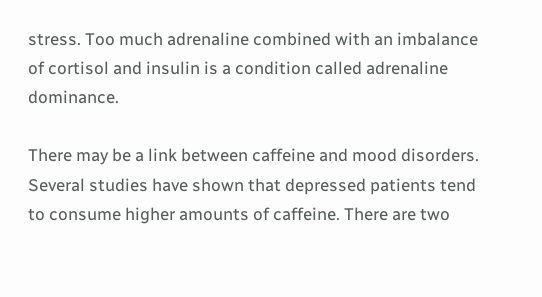stress. Too much adrenaline combined with an imbalance of cortisol and insulin is a condition called adrenaline dominance.

There may be a link between caffeine and mood disorders. Several studies have shown that depressed patients tend to consume higher amounts of caffeine. There are two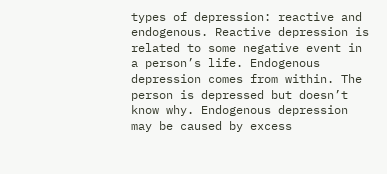types of depression: reactive and endogenous. Reactive depression is related to some negative event in a person’s life. Endogenous depression comes from within. The person is depressed but doesn’t know why. Endogenous depression may be caused by excess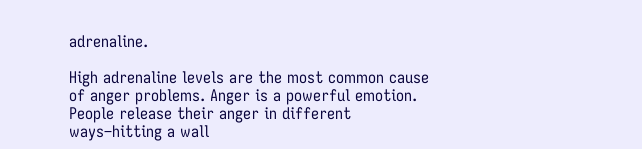adrenaline.

High adrenaline levels are the most common cause of anger problems. Anger is a powerful emotion. People release their anger in different ways–hitting a wall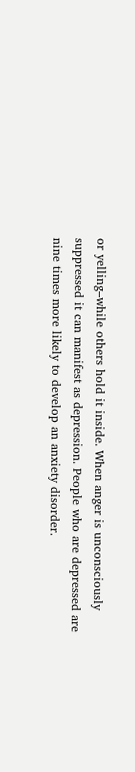or yelling–while others hold it inside. When anger is unconsciously suppressed it can manifest as depression. People who are depressed are nine times more likely to develop an anxiety disorder.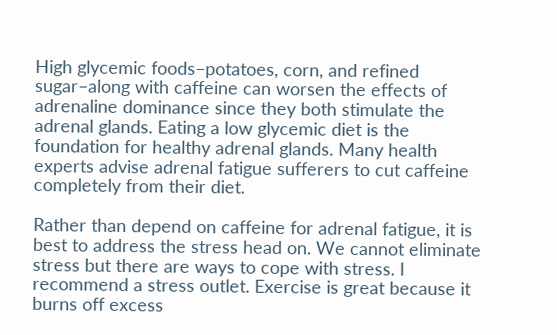High glycemic foods–potatoes, corn, and refined sugar–along with caffeine can worsen the effects of adrenaline dominance since they both stimulate the adrenal glands. Eating a low glycemic diet is the foundation for healthy adrenal glands. Many health experts advise adrenal fatigue sufferers to cut caffeine completely from their diet.

Rather than depend on caffeine for adrenal fatigue, it is best to address the stress head on. We cannot eliminate stress but there are ways to cope with stress. I recommend a stress outlet. Exercise is great because it burns off excess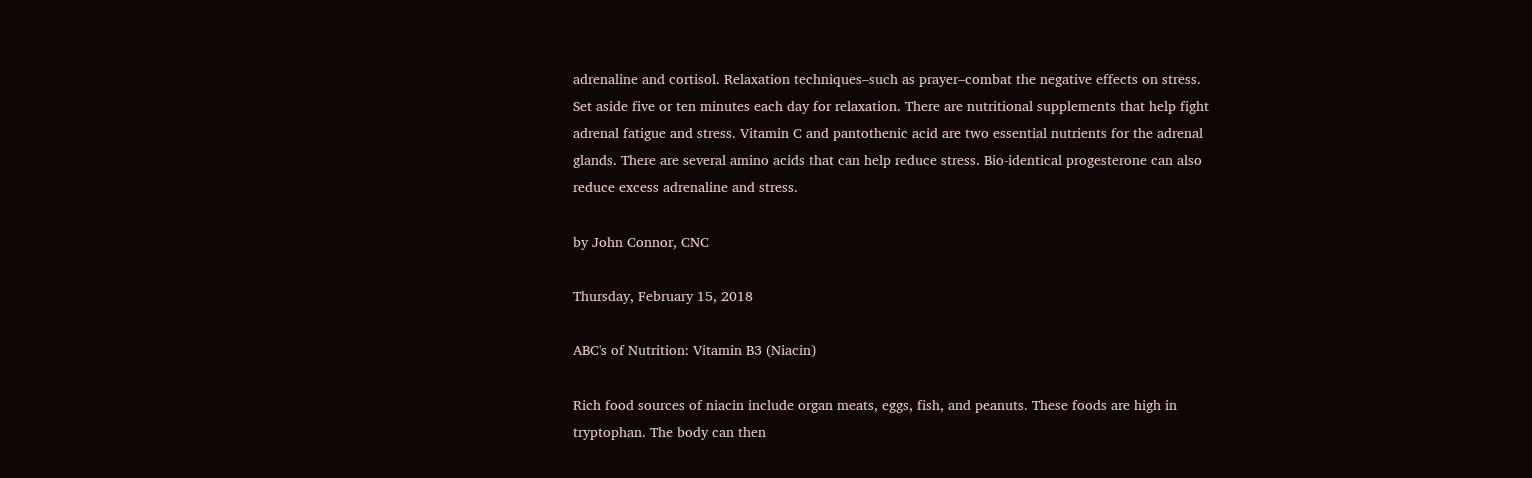adrenaline and cortisol. Relaxation techniques–such as prayer–combat the negative effects on stress. Set aside five or ten minutes each day for relaxation. There are nutritional supplements that help fight adrenal fatigue and stress. Vitamin C and pantothenic acid are two essential nutrients for the adrenal glands. There are several amino acids that can help reduce stress. Bio-identical progesterone can also reduce excess adrenaline and stress.

by John Connor, CNC

Thursday, February 15, 2018

ABC's of Nutrition: Vitamin B3 (Niacin)

Rich food sources of niacin include organ meats, eggs, fish, and peanuts. These foods are high in tryptophan. The body can then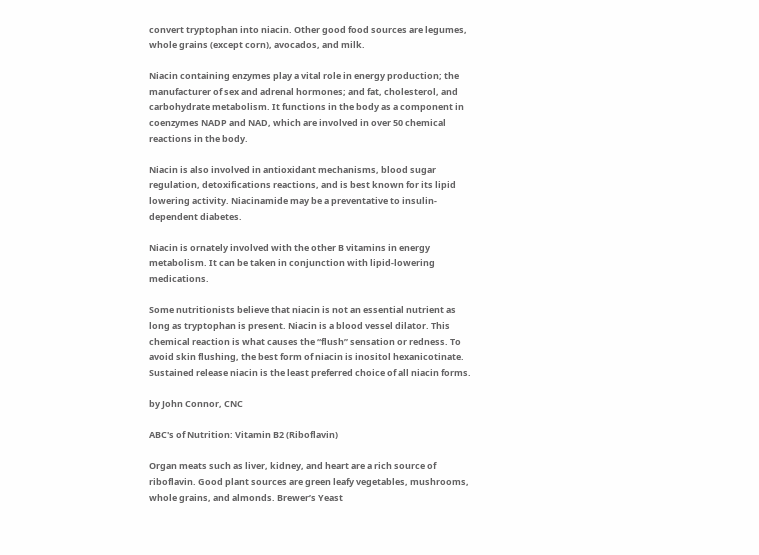convert tryptophan into niacin. Other good food sources are legumes, whole grains (except corn), avocados, and milk.

Niacin containing enzymes play a vital role in energy production; the manufacturer of sex and adrenal hormones; and fat, cholesterol, and carbohydrate metabolism. It functions in the body as a component in coenzymes NADP and NAD, which are involved in over 50 chemical reactions in the body.

Niacin is also involved in antioxidant mechanisms, blood sugar regulation, detoxifications reactions, and is best known for its lipid lowering activity. Niacinamide may be a preventative to insulin-dependent diabetes.

Niacin is ornately involved with the other B vitamins in energy metabolism. It can be taken in conjunction with lipid-lowering medications.

Some nutritionists believe that niacin is not an essential nutrient as long as tryptophan is present. Niacin is a blood vessel dilator. This chemical reaction is what causes the “flush” sensation or redness. To avoid skin flushing, the best form of niacin is inositol hexanicotinate. Sustained release niacin is the least preferred choice of all niacin forms.

by John Connor, CNC

ABC's of Nutrition: Vitamin B2 (Riboflavin)

Organ meats such as liver, kidney, and heart are a rich source of riboflavin. Good plant sources are green leafy vegetables, mushrooms, whole grains, and almonds. Brewer’s Yeast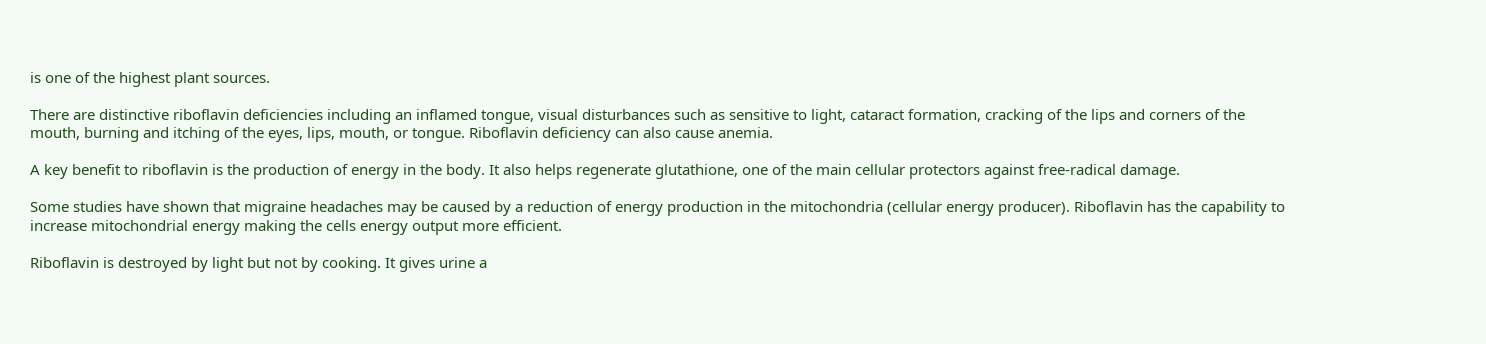is one of the highest plant sources.

There are distinctive riboflavin deficiencies including an inflamed tongue, visual disturbances such as sensitive to light, cataract formation, cracking of the lips and corners of the mouth, burning and itching of the eyes, lips, mouth, or tongue. Riboflavin deficiency can also cause anemia.

A key benefit to riboflavin is the production of energy in the body. It also helps regenerate glutathione, one of the main cellular protectors against free-radical damage.

Some studies have shown that migraine headaches may be caused by a reduction of energy production in the mitochondria (cellular energy producer). Riboflavin has the capability to increase mitochondrial energy making the cells energy output more efficient.

Riboflavin is destroyed by light but not by cooking. It gives urine a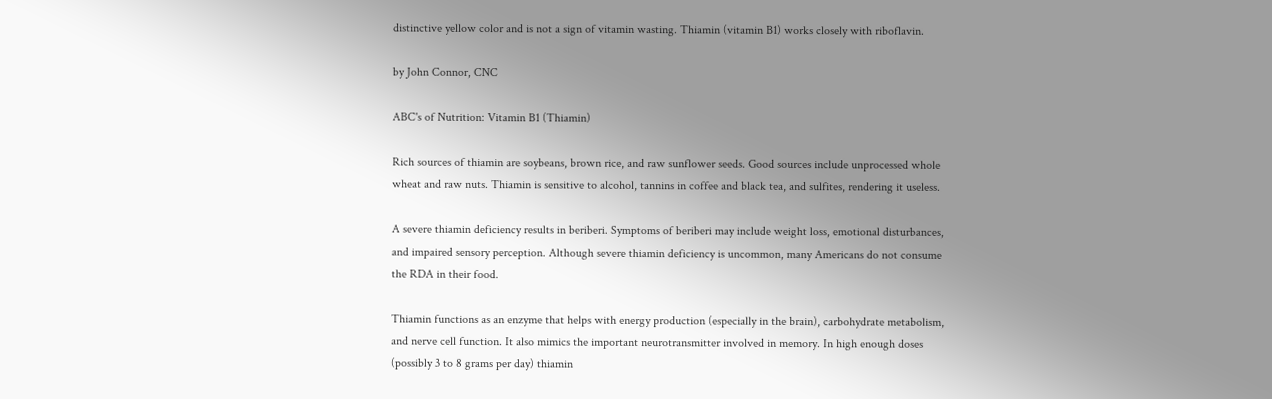distinctive yellow color and is not a sign of vitamin wasting. Thiamin (vitamin B1) works closely with riboflavin.

by John Connor, CNC

ABC's of Nutrition: Vitamin B1 (Thiamin)

Rich sources of thiamin are soybeans, brown rice, and raw sunflower seeds. Good sources include unprocessed whole wheat and raw nuts. Thiamin is sensitive to alcohol, tannins in coffee and black tea, and sulfites, rendering it useless.

A severe thiamin deficiency results in beriberi. Symptoms of beriberi may include weight loss, emotional disturbances, and impaired sensory perception. Although severe thiamin deficiency is uncommon, many Americans do not consume the RDA in their food.

Thiamin functions as an enzyme that helps with energy production (especially in the brain), carbohydrate metabolism, and nerve cell function. It also mimics the important neurotransmitter involved in memory. In high enough doses (possibly 3 to 8 grams per day) thiamin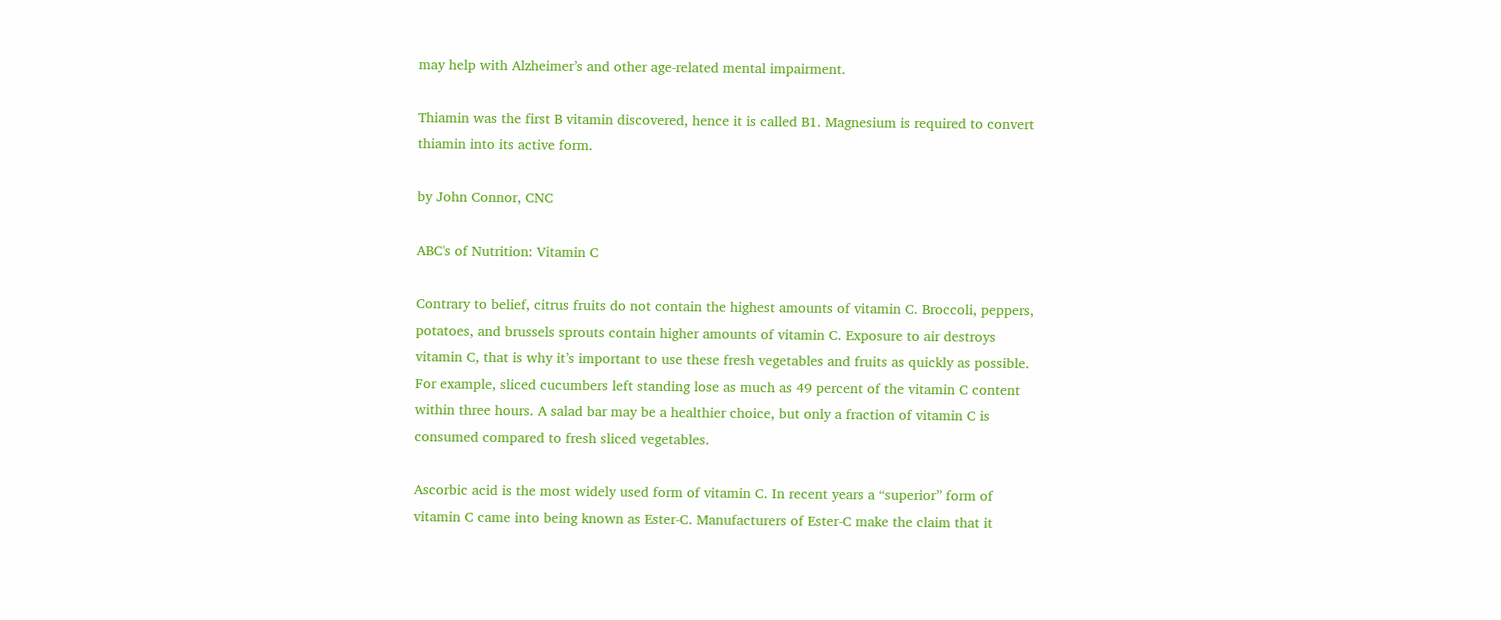may help with Alzheimer’s and other age-related mental impairment.

Thiamin was the first B vitamin discovered, hence it is called B1. Magnesium is required to convert thiamin into its active form.

by John Connor, CNC

ABC's of Nutrition: Vitamin C

Contrary to belief, citrus fruits do not contain the highest amounts of vitamin C. Broccoli, peppers, potatoes, and brussels sprouts contain higher amounts of vitamin C. Exposure to air destroys vitamin C, that is why it’s important to use these fresh vegetables and fruits as quickly as possible. For example, sliced cucumbers left standing lose as much as 49 percent of the vitamin C content within three hours. A salad bar may be a healthier choice, but only a fraction of vitamin C is consumed compared to fresh sliced vegetables.

Ascorbic acid is the most widely used form of vitamin C. In recent years a “superior” form of vitamin C came into being known as Ester-C. Manufacturers of Ester-C make the claim that it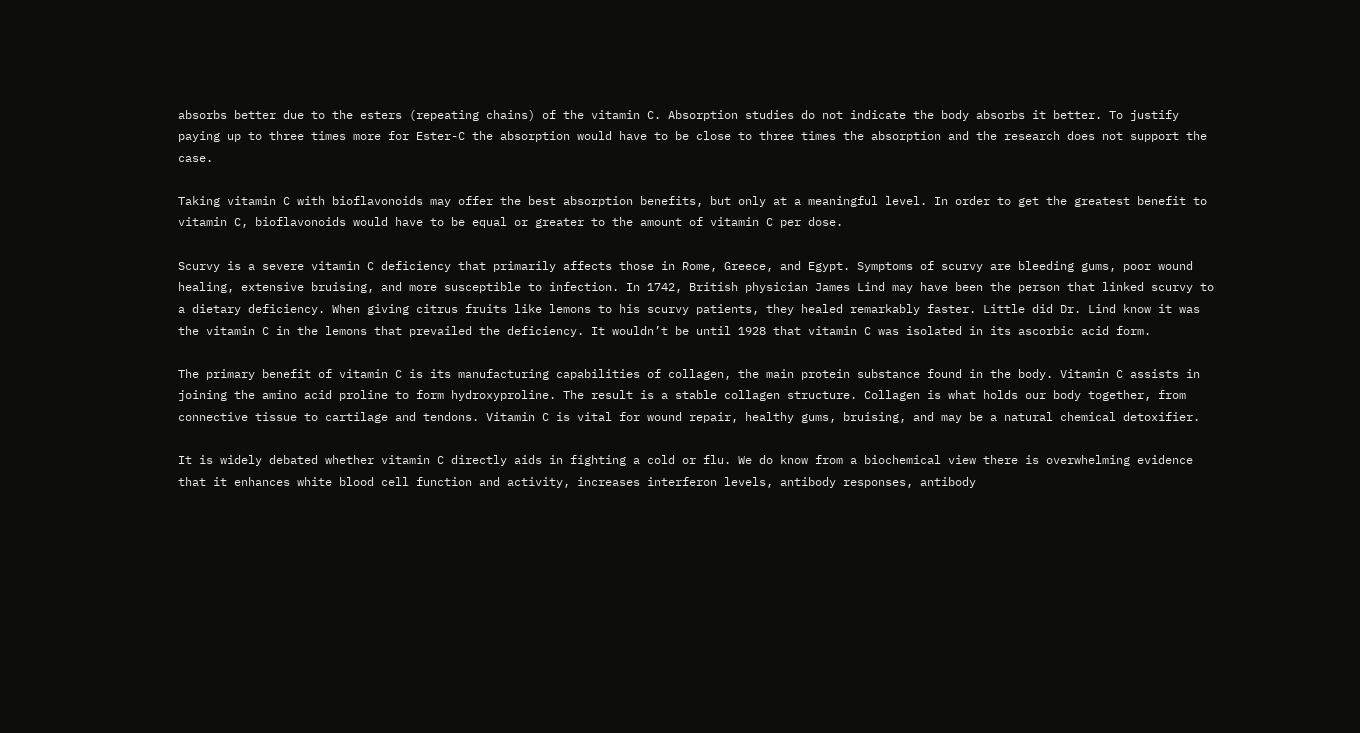absorbs better due to the esters (repeating chains) of the vitamin C. Absorption studies do not indicate the body absorbs it better. To justify paying up to three times more for Ester-C the absorption would have to be close to three times the absorption and the research does not support the case.

Taking vitamin C with bioflavonoids may offer the best absorption benefits, but only at a meaningful level. In order to get the greatest benefit to vitamin C, bioflavonoids would have to be equal or greater to the amount of vitamin C per dose.

Scurvy is a severe vitamin C deficiency that primarily affects those in Rome, Greece, and Egypt. Symptoms of scurvy are bleeding gums, poor wound healing, extensive bruising, and more susceptible to infection. In 1742, British physician James Lind may have been the person that linked scurvy to a dietary deficiency. When giving citrus fruits like lemons to his scurvy patients, they healed remarkably faster. Little did Dr. Lind know it was the vitamin C in the lemons that prevailed the deficiency. It wouldn’t be until 1928 that vitamin C was isolated in its ascorbic acid form.

The primary benefit of vitamin C is its manufacturing capabilities of collagen, the main protein substance found in the body. Vitamin C assists in joining the amino acid proline to form hydroxyproline. The result is a stable collagen structure. Collagen is what holds our body together, from connective tissue to cartilage and tendons. Vitamin C is vital for wound repair, healthy gums, bruising, and may be a natural chemical detoxifier.

It is widely debated whether vitamin C directly aids in fighting a cold or flu. We do know from a biochemical view there is overwhelming evidence that it enhances white blood cell function and activity, increases interferon levels, antibody responses, antibody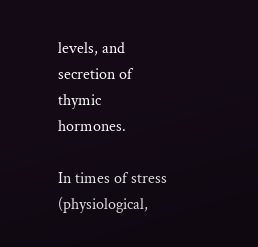levels, and secretion of thymic hormones.

In times of stress (physiological,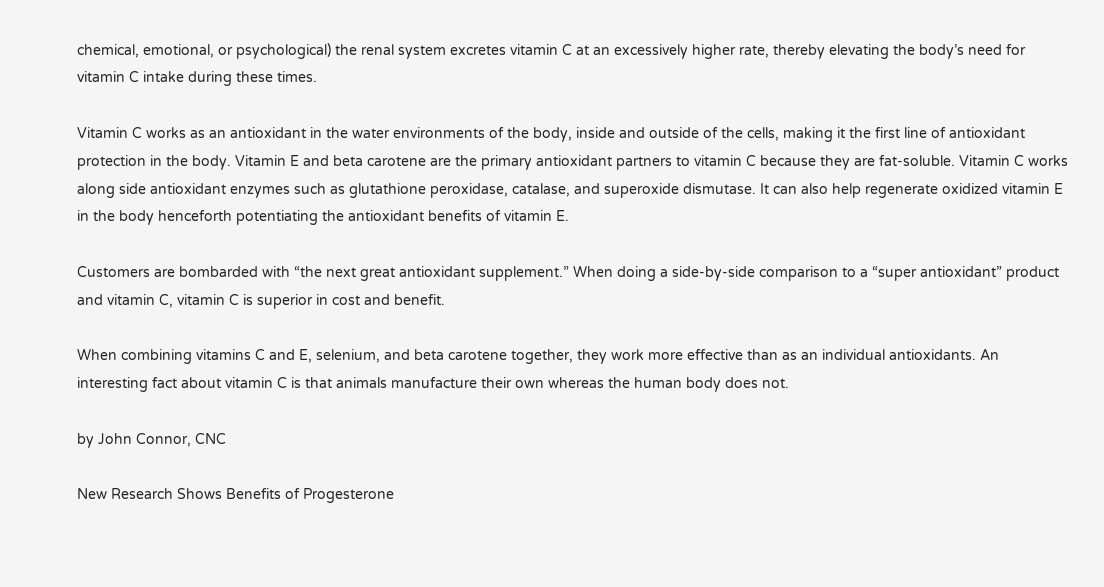chemical, emotional, or psychological) the renal system excretes vitamin C at an excessively higher rate, thereby elevating the body’s need for vitamin C intake during these times.

Vitamin C works as an antioxidant in the water environments of the body, inside and outside of the cells, making it the first line of antioxidant protection in the body. Vitamin E and beta carotene are the primary antioxidant partners to vitamin C because they are fat-soluble. Vitamin C works along side antioxidant enzymes such as glutathione peroxidase, catalase, and superoxide dismutase. It can also help regenerate oxidized vitamin E in the body henceforth potentiating the antioxidant benefits of vitamin E.

Customers are bombarded with “the next great antioxidant supplement.” When doing a side-by-side comparison to a “super antioxidant” product and vitamin C, vitamin C is superior in cost and benefit.

When combining vitamins C and E, selenium, and beta carotene together, they work more effective than as an individual antioxidants. An interesting fact about vitamin C is that animals manufacture their own whereas the human body does not.

by John Connor, CNC

New Research Shows Benefits of Progesterone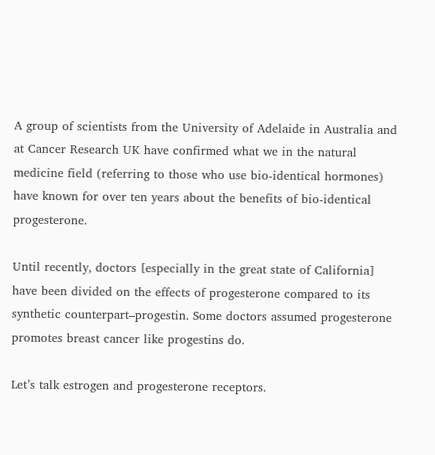A group of scientists from the University of Adelaide in Australia and at Cancer Research UK have confirmed what we in the natural medicine field (referring to those who use bio-identical hormones) have known for over ten years about the benefits of bio-identical progesterone.

Until recently, doctors [especially in the great state of California] have been divided on the effects of progesterone compared to its synthetic counterpart–progestin. Some doctors assumed progesterone promotes breast cancer like progestins do.

Let’s talk estrogen and progesterone receptors.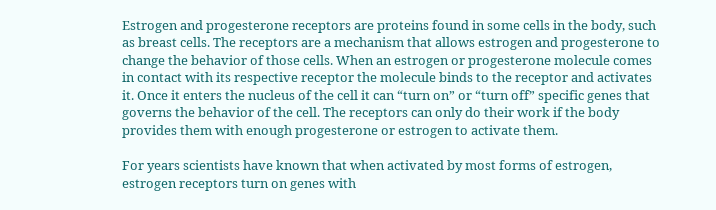Estrogen and progesterone receptors are proteins found in some cells in the body, such as breast cells. The receptors are a mechanism that allows estrogen and progesterone to change the behavior of those cells. When an estrogen or progesterone molecule comes in contact with its respective receptor the molecule binds to the receptor and activates it. Once it enters the nucleus of the cell it can “turn on” or “turn off” specific genes that governs the behavior of the cell. The receptors can only do their work if the body provides them with enough progesterone or estrogen to activate them.

For years scientists have known that when activated by most forms of estrogen, estrogen receptors turn on genes with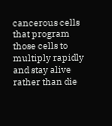cancerous cells that program those cells to multiply rapidly and stay alive rather than die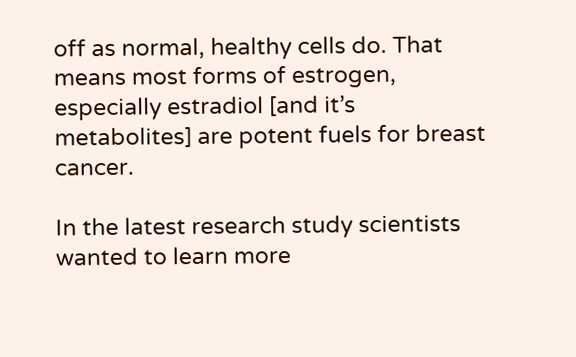off as normal, healthy cells do. That means most forms of estrogen, especially estradiol [and it’s metabolites] are potent fuels for breast cancer.

In the latest research study scientists wanted to learn more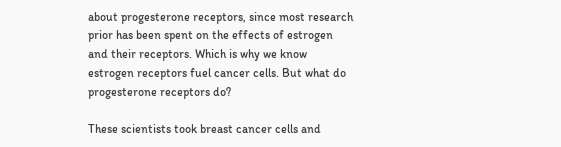about progesterone receptors, since most research prior has been spent on the effects of estrogen and their receptors. Which is why we know estrogen receptors fuel cancer cells. But what do progesterone receptors do?

These scientists took breast cancer cells and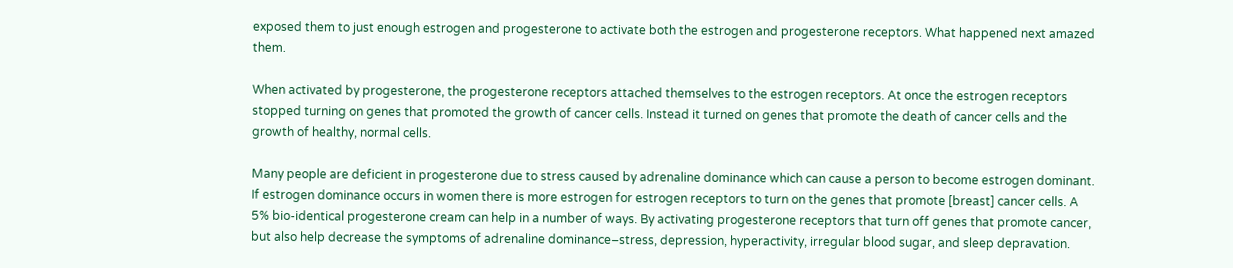exposed them to just enough estrogen and progesterone to activate both the estrogen and progesterone receptors. What happened next amazed them.

When activated by progesterone, the progesterone receptors attached themselves to the estrogen receptors. At once the estrogen receptors stopped turning on genes that promoted the growth of cancer cells. Instead it turned on genes that promote the death of cancer cells and the growth of healthy, normal cells.

Many people are deficient in progesterone due to stress caused by adrenaline dominance which can cause a person to become estrogen dominant. If estrogen dominance occurs in women there is more estrogen for estrogen receptors to turn on the genes that promote [breast] cancer cells. A 5% bio-identical progesterone cream can help in a number of ways. By activating progesterone receptors that turn off genes that promote cancer, but also help decrease the symptoms of adrenaline dominance–stress, depression, hyperactivity, irregular blood sugar, and sleep depravation.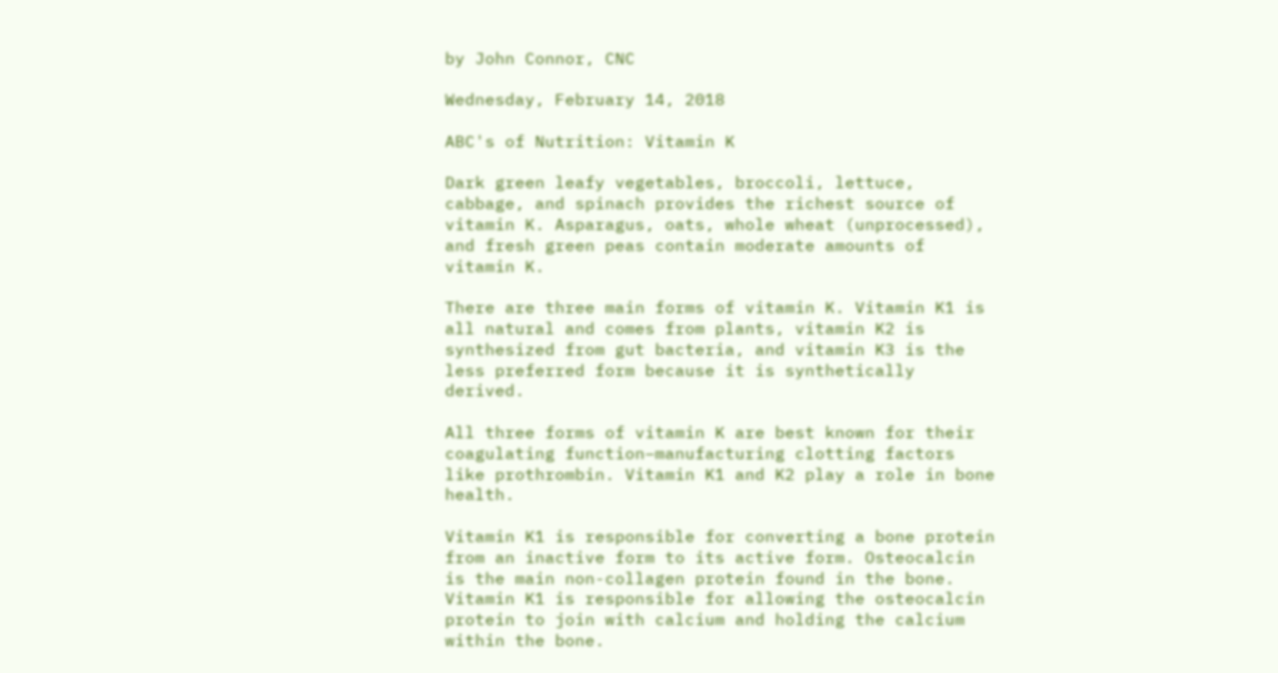by John Connor, CNC

Wednesday, February 14, 2018

ABC's of Nutrition: Vitamin K

Dark green leafy vegetables, broccoli, lettuce, cabbage, and spinach provides the richest source of vitamin K. Asparagus, oats, whole wheat (unprocessed), and fresh green peas contain moderate amounts of vitamin K.

There are three main forms of vitamin K. Vitamin K1 is all natural and comes from plants, vitamin K2 is synthesized from gut bacteria, and vitamin K3 is the less preferred form because it is synthetically derived.

All three forms of vitamin K are best known for their coagulating function–manufacturing clotting factors like prothrombin. Vitamin K1 and K2 play a role in bone health.

Vitamin K1 is responsible for converting a bone protein from an inactive form to its active form. Osteocalcin is the main non-collagen protein found in the bone. Vitamin K1 is responsible for allowing the osteocalcin protein to join with calcium and holding the calcium within the bone.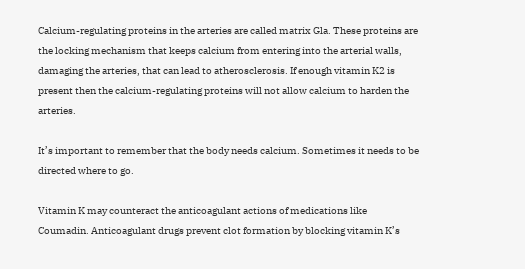Calcium-regulating proteins in the arteries are called matrix Gla. These proteins are the locking mechanism that keeps calcium from entering into the arterial walls, damaging the arteries, that can lead to atherosclerosis. If enough vitamin K2 is present then the calcium-regulating proteins will not allow calcium to harden the arteries.

It’s important to remember that the body needs calcium. Sometimes it needs to be directed where to go.

Vitamin K may counteract the anticoagulant actions of medications like Coumadin. Anticoagulant drugs prevent clot formation by blocking vitamin K’s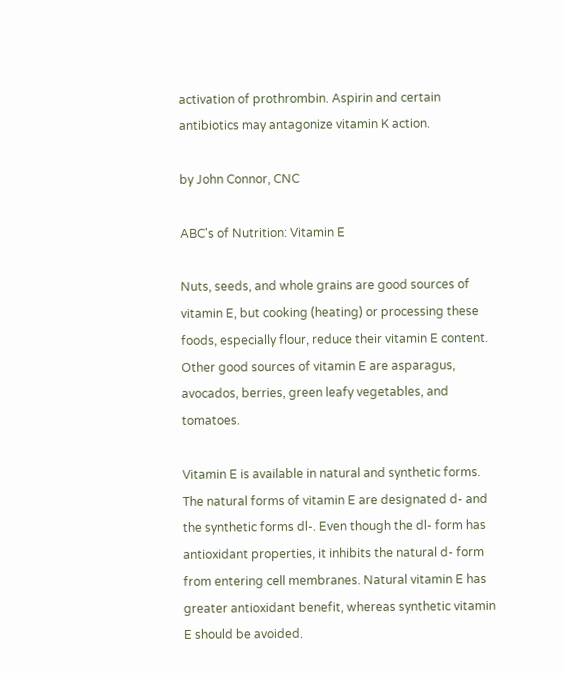activation of prothrombin. Aspirin and certain antibiotics may antagonize vitamin K action.

by John Connor, CNC

ABC's of Nutrition: Vitamin E

Nuts, seeds, and whole grains are good sources of vitamin E, but cooking (heating) or processing these foods, especially flour, reduce their vitamin E content. Other good sources of vitamin E are asparagus, avocados, berries, green leafy vegetables, and tomatoes.

Vitamin E is available in natural and synthetic forms. The natural forms of vitamin E are designated d- and the synthetic forms dl-. Even though the dl- form has antioxidant properties, it inhibits the natural d- form from entering cell membranes. Natural vitamin E has greater antioxidant benefit, whereas synthetic vitamin E should be avoided.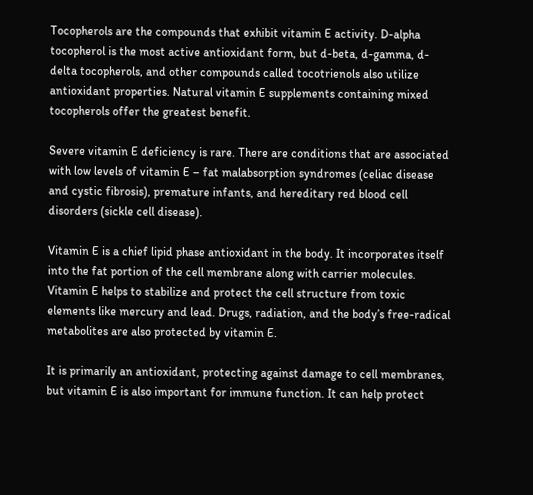Tocopherols are the compounds that exhibit vitamin E activity. D-alpha tocopherol is the most active antioxidant form, but d-beta, d-gamma, d-delta tocopherols, and other compounds called tocotrienols also utilize antioxidant properties. Natural vitamin E supplements containing mixed tocopherols offer the greatest benefit.

Severe vitamin E deficiency is rare. There are conditions that are associated with low levels of vitamin E – fat malabsorption syndromes (celiac disease and cystic fibrosis), premature infants, and hereditary red blood cell disorders (sickle cell disease).

Vitamin E is a chief lipid phase antioxidant in the body. It incorporates itself into the fat portion of the cell membrane along with carrier molecules. Vitamin E helps to stabilize and protect the cell structure from toxic elements like mercury and lead. Drugs, radiation, and the body’s free-radical metabolites are also protected by vitamin E.

It is primarily an antioxidant, protecting against damage to cell membranes, but vitamin E is also important for immune function. It can help protect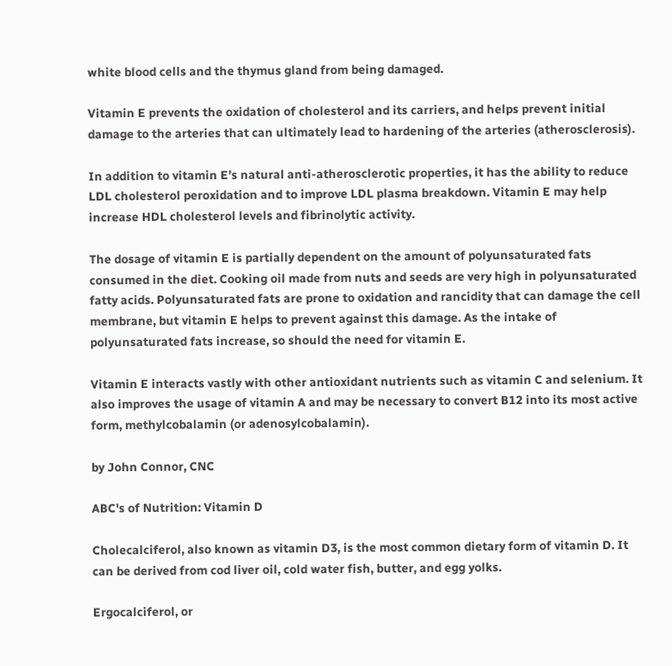white blood cells and the thymus gland from being damaged.

Vitamin E prevents the oxidation of cholesterol and its carriers, and helps prevent initial damage to the arteries that can ultimately lead to hardening of the arteries (atherosclerosis).

In addition to vitamin E’s natural anti-atherosclerotic properties, it has the ability to reduce LDL cholesterol peroxidation and to improve LDL plasma breakdown. Vitamin E may help increase HDL cholesterol levels and fibrinolytic activity.

The dosage of vitamin E is partially dependent on the amount of polyunsaturated fats consumed in the diet. Cooking oil made from nuts and seeds are very high in polyunsaturated fatty acids. Polyunsaturated fats are prone to oxidation and rancidity that can damage the cell membrane, but vitamin E helps to prevent against this damage. As the intake of polyunsaturated fats increase, so should the need for vitamin E.

Vitamin E interacts vastly with other antioxidant nutrients such as vitamin C and selenium. It also improves the usage of vitamin A and may be necessary to convert B12 into its most active form, methylcobalamin (or adenosylcobalamin).

by John Connor, CNC

ABC's of Nutrition: Vitamin D

Cholecalciferol, also known as vitamin D3, is the most common dietary form of vitamin D. It can be derived from cod liver oil, cold water fish, butter, and egg yolks.

Ergocalciferol, or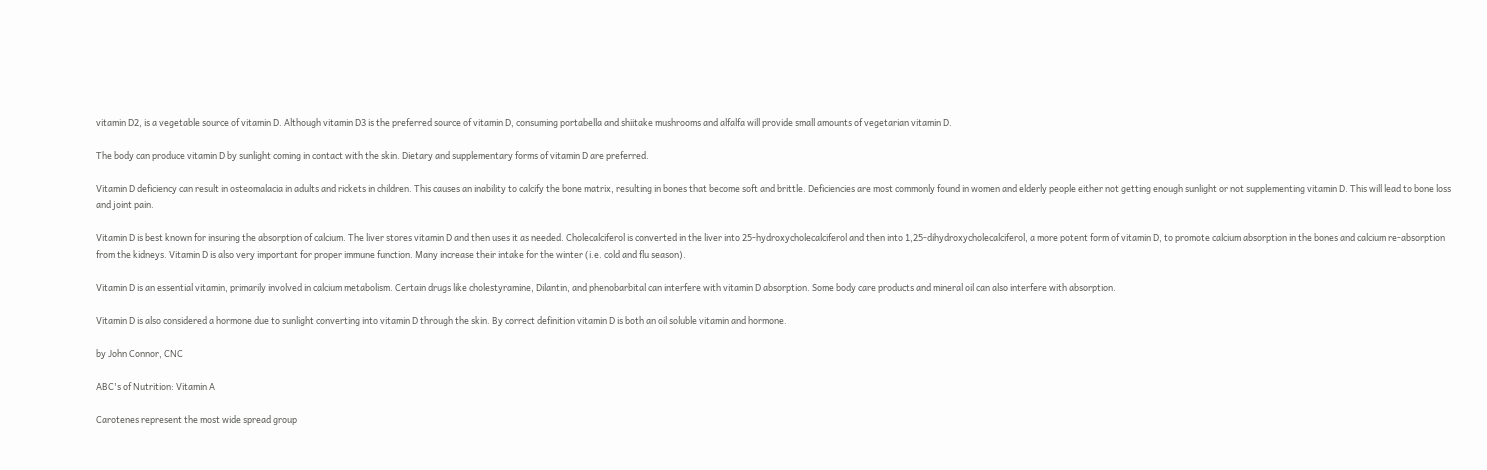vitamin D2, is a vegetable source of vitamin D. Although vitamin D3 is the preferred source of vitamin D, consuming portabella and shiitake mushrooms and alfalfa will provide small amounts of vegetarian vitamin D.

The body can produce vitamin D by sunlight coming in contact with the skin. Dietary and supplementary forms of vitamin D are preferred.

Vitamin D deficiency can result in osteomalacia in adults and rickets in children. This causes an inability to calcify the bone matrix, resulting in bones that become soft and brittle. Deficiencies are most commonly found in women and elderly people either not getting enough sunlight or not supplementing vitamin D. This will lead to bone loss and joint pain.

Vitamin D is best known for insuring the absorption of calcium. The liver stores vitamin D and then uses it as needed. Cholecalciferol is converted in the liver into 25-hydroxycholecalciferol and then into 1,25-dihydroxycholecalciferol, a more potent form of vitamin D, to promote calcium absorption in the bones and calcium re-absorption from the kidneys. Vitamin D is also very important for proper immune function. Many increase their intake for the winter (i.e. cold and flu season).

Vitamin D is an essential vitamin, primarily involved in calcium metabolism. Certain drugs like cholestyramine, Dilantin, and phenobarbital can interfere with vitamin D absorption. Some body care products and mineral oil can also interfere with absorption.

Vitamin D is also considered a hormone due to sunlight converting into vitamin D through the skin. By correct definition vitamin D is both an oil soluble vitamin and hormone.

by John Connor, CNC

ABC's of Nutrition: Vitamin A

Carotenes represent the most wide spread group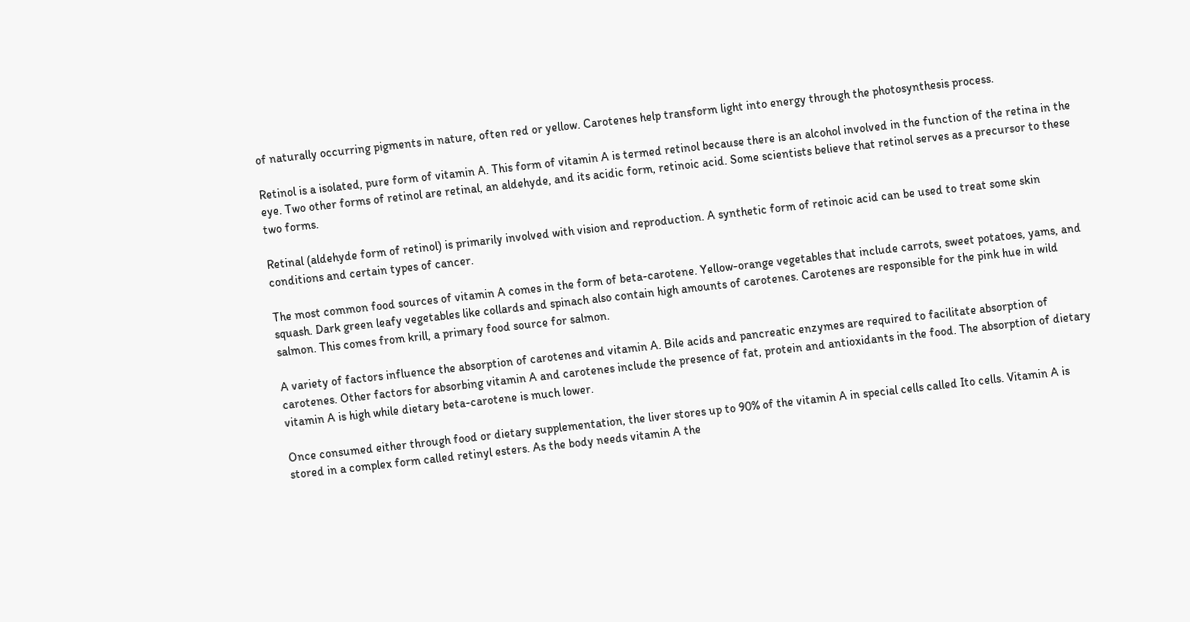of naturally occurring pigments in nature, often red or yellow. Carotenes help transform light into energy through the photosynthesis process.

Retinol is a isolated, pure form of vitamin A. This form of vitamin A is termed retinol because there is an alcohol involved in the function of the retina in the eye. Two other forms of retinol are retinal, an aldehyde, and its acidic form, retinoic acid. Some scientists believe that retinol serves as a precursor to these two forms.

Retinal (aldehyde form of retinol) is primarily involved with vision and reproduction. A synthetic form of retinoic acid can be used to treat some skin conditions and certain types of cancer.

The most common food sources of vitamin A comes in the form of beta-carotene. Yellow-orange vegetables that include carrots, sweet potatoes, yams, and squash. Dark green leafy vegetables like collards and spinach also contain high amounts of carotenes. Carotenes are responsible for the pink hue in wild salmon. This comes from krill, a primary food source for salmon.

A variety of factors influence the absorption of carotenes and vitamin A. Bile acids and pancreatic enzymes are required to facilitate absorption of carotenes. Other factors for absorbing vitamin A and carotenes include the presence of fat, protein and antioxidants in the food. The absorption of dietary vitamin A is high while dietary beta-carotene is much lower.

Once consumed either through food or dietary supplementation, the liver stores up to 90% of the vitamin A in special cells called Ito cells. Vitamin A is stored in a complex form called retinyl esters. As the body needs vitamin A the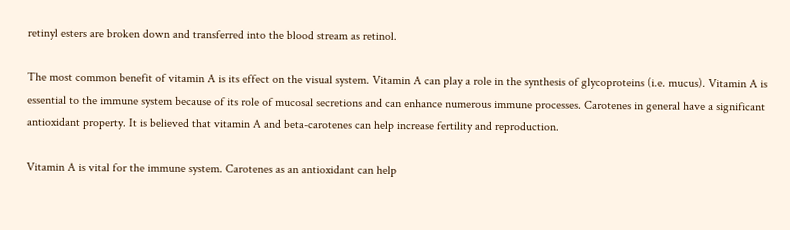retinyl esters are broken down and transferred into the blood stream as retinol.

The most common benefit of vitamin A is its effect on the visual system. Vitamin A can play a role in the synthesis of glycoproteins (i.e. mucus). Vitamin A is essential to the immune system because of its role of mucosal secretions and can enhance numerous immune processes. Carotenes in general have a significant antioxidant property. It is believed that vitamin A and beta-carotenes can help increase fertility and reproduction.

Vitamin A is vital for the immune system. Carotenes as an antioxidant can help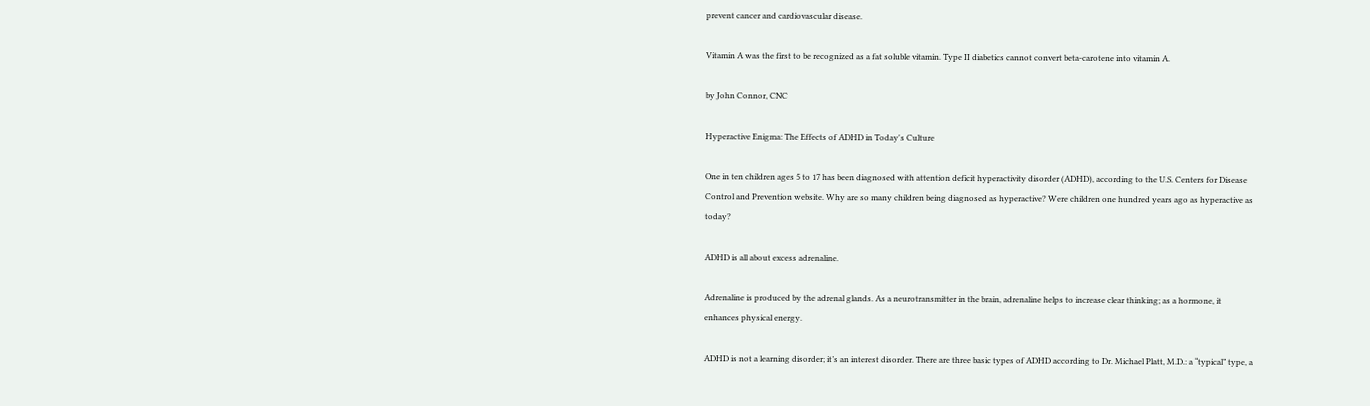prevent cancer and cardiovascular disease.

Vitamin A was the first to be recognized as a fat soluble vitamin. Type II diabetics cannot convert beta-carotene into vitamin A.

by John Connor, CNC

Hyperactive Enigma: The Effects of ADHD in Today's Culture

One in ten children ages 5 to 17 has been diagnosed with attention deficit hyperactivity disorder (ADHD), according to the U.S. Centers for Disease Control and Prevention website. Why are so many children being diagnosed as hyperactive? Were children one hundred years ago as hyperactive as today?

ADHD is all about excess adrenaline.

Adrenaline is produced by the adrenal glands. As a neurotransmitter in the brain, adrenaline helps to increase clear thinking; as a hormone, it enhances physical energy.

ADHD is not a learning disorder; it’s an interest disorder. There are three basic types of ADHD according to Dr. Michael Platt, M.D.: a “typical” type, a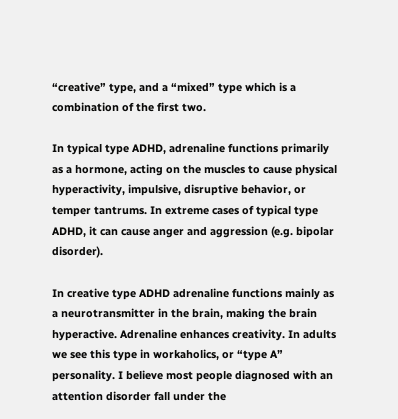“creative” type, and a “mixed” type which is a combination of the first two.

In typical type ADHD, adrenaline functions primarily as a hormone, acting on the muscles to cause physical hyperactivity, impulsive, disruptive behavior, or temper tantrums. In extreme cases of typical type ADHD, it can cause anger and aggression (e.g. bipolar disorder).

In creative type ADHD adrenaline functions mainly as a neurotransmitter in the brain, making the brain hyperactive. Adrenaline enhances creativity. In adults we see this type in workaholics, or “type A” personality. I believe most people diagnosed with an attention disorder fall under the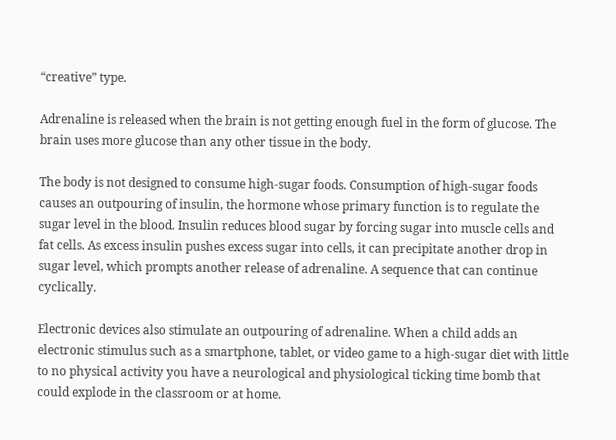“creative” type.

Adrenaline is released when the brain is not getting enough fuel in the form of glucose. The brain uses more glucose than any other tissue in the body.

The body is not designed to consume high-sugar foods. Consumption of high-sugar foods causes an outpouring of insulin, the hormone whose primary function is to regulate the sugar level in the blood. Insulin reduces blood sugar by forcing sugar into muscle cells and fat cells. As excess insulin pushes excess sugar into cells, it can precipitate another drop in sugar level, which prompts another release of adrenaline. A sequence that can continue cyclically.

Electronic devices also stimulate an outpouring of adrenaline. When a child adds an electronic stimulus such as a smartphone, tablet, or video game to a high-sugar diet with little to no physical activity you have a neurological and physiological ticking time bomb that could explode in the classroom or at home.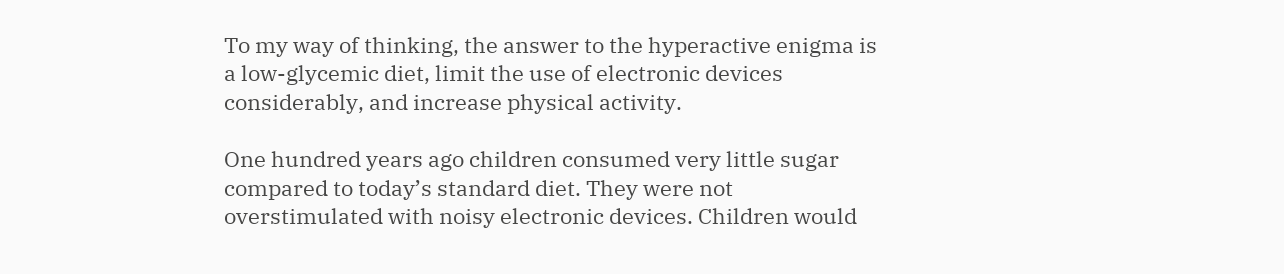To my way of thinking, the answer to the hyperactive enigma is a low-glycemic diet, limit the use of electronic devices considerably, and increase physical activity.

One hundred years ago children consumed very little sugar compared to today’s standard diet. They were not overstimulated with noisy electronic devices. Children would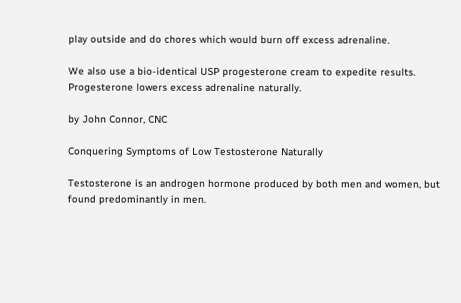play outside and do chores which would burn off excess adrenaline.

We also use a bio-identical USP progesterone cream to expedite results. Progesterone lowers excess adrenaline naturally.

by John Connor, CNC

Conquering Symptoms of Low Testosterone Naturally

Testosterone is an androgen hormone produced by both men and women, but found predominantly in men.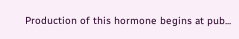Production of this hormone begins at pub...